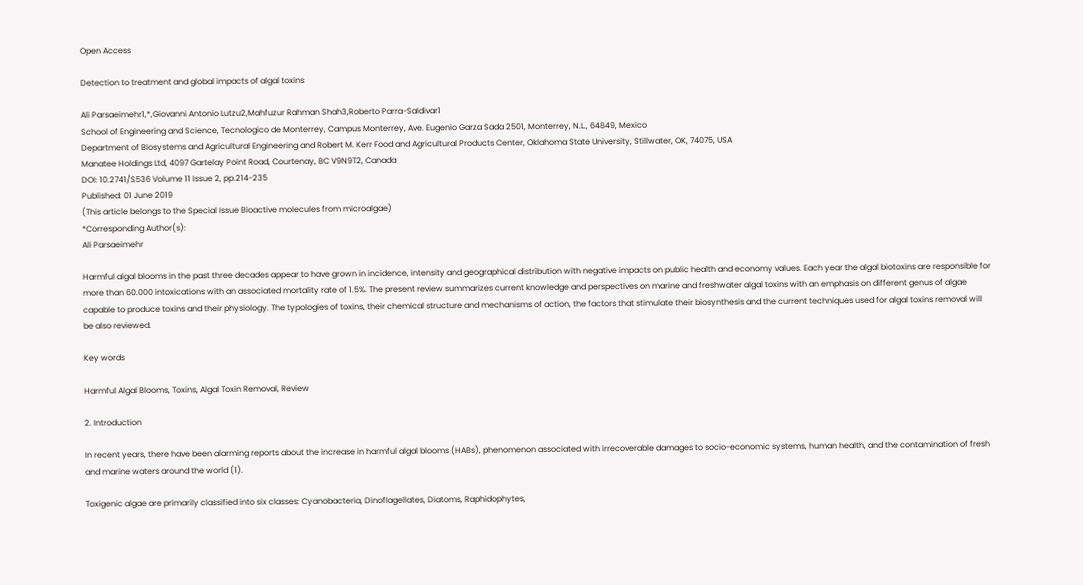Open Access

Detection to treatment and global impacts of algal toxins

Ali Parsaeimehr1,*,Giovanni Antonio Lutzu2,Mahfuzur Rahman Shah3,Roberto Parra-Saldivar1
School of Engineering and Science, Tecnologico de Monterrey, Campus Monterrey, Ave. Eugenio Garza Sada 2501, Monterrey, N.L., 64849, Mexico
Department of Biosystems and Agricultural Engineering and Robert M. Kerr Food and Agricultural Products Center, Oklahoma State University, Stillwater, OK, 74075, USA
Manatee Holdings Ltd, 4097 Gartelay Point Road, Courtenay, BC V9N9T2, Canada
DOI: 10.2741/S536 Volume 11 Issue 2, pp.214-235
Published: 01 June 2019
(This article belongs to the Special Issue Bioactive molecules from microalgae)
*Corresponding Author(s):
Ali Parsaeimehr

Harmful algal blooms in the past three decades appear to have grown in incidence, intensity and geographical distribution with negative impacts on public health and economy values. Each year the algal biotoxins are responsible for more than 60.000 intoxications with an associated mortality rate of 1.5%. The present review summarizes current knowledge and perspectives on marine and freshwater algal toxins with an emphasis on different genus of algae capable to produce toxins and their physiology. The typologies of toxins, their chemical structure and mechanisms of action, the factors that stimulate their biosynthesis and the current techniques used for algal toxins removal will be also reviewed.

Key words

Harmful Algal Blooms, Toxins, Algal Toxin Removal, Review

2. Introduction

In recent years, there have been alarming reports about the increase in harmful algal blooms (HABs), phenomenon associated with irrecoverable damages to socio-economic systems, human health, and the contamination of fresh and marine waters around the world (1).

Toxigenic algae are primarily classified into six classes: Cyanobacteria, Dinoflagellates, Diatoms, Raphidophytes,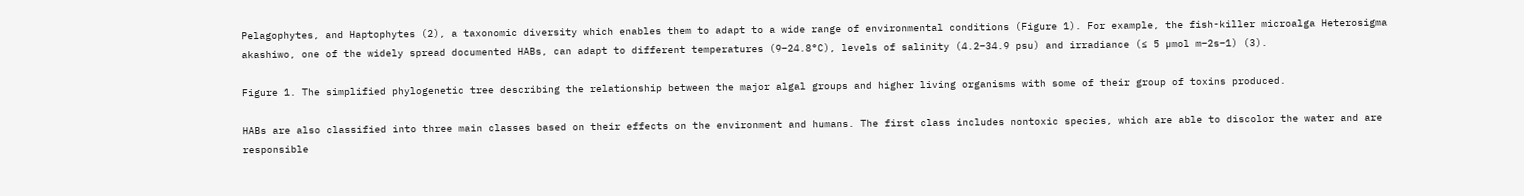Pelagophytes, and Haptophytes (2), a taxonomic diversity which enables them to adapt to a wide range of environmental conditions (Figure 1). For example, the fish-killer microalga Heterosigma akashiwo, one of the widely spread documented HABs, can adapt to different temperatures (9–24.8°C), levels of salinity (4.2–34.9 psu) and irradiance (≤ 5 µmol m−2s−1) (3).

Figure 1. The simplified phylogenetic tree describing the relationship between the major algal groups and higher living organisms with some of their group of toxins produced.

HABs are also classified into three main classes based on their effects on the environment and humans. The first class includes nontoxic species, which are able to discolor the water and are responsible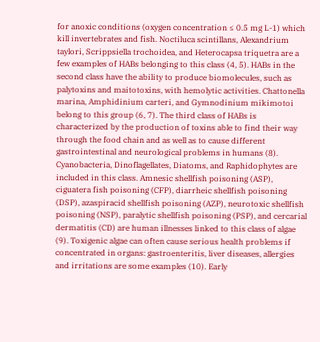for anoxic conditions (oxygen concentration ≤ 0.5 mg L-1) which kill invertebrates and fish. Noctiluca scintillans, Alexandrium taylori, Scrippsiella trochoidea, and Heterocapsa triquetra are a few examples of HABs belonging to this class (4, 5). HABs in the second class have the ability to produce biomolecules, such as palytoxins and maitotoxins, with hemolytic activities. Chattonella marina, Amphidinium carteri, and Gymnodinium mikimotoi belong to this group (6, 7). The third class of HABs is characterized by the production of toxins able to find their way through the food chain and as well as to cause different gastrointestinal and neurological problems in humans (8). Cyanobacteria, Dinoflagellates, Diatoms, and Raphidophytes are included in this class. Amnesic shellfish poisoning (ASP), ciguatera fish poisoning (CFP), diarrheic shellfish poisoning (DSP), azaspiracid shellfish poisoning (AZP), neurotoxic shellfish poisoning (NSP), paralytic shellfish poisoning (PSP), and cercarial dermatitis (CD) are human illnesses linked to this class of algae (9). Toxigenic algae can often cause serious health problems if concentrated in organs: gastroenteritis, liver diseases, allergies and irritations are some examples (10). Early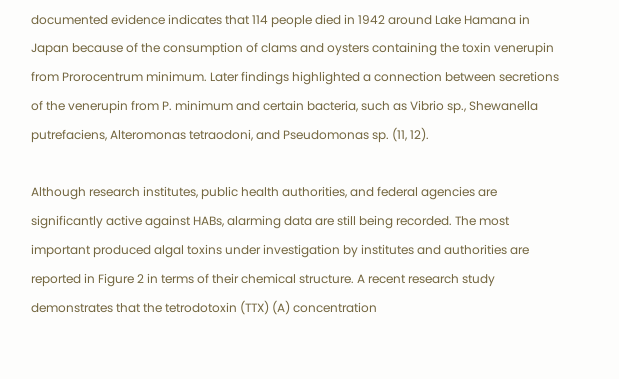documented evidence indicates that 114 people died in 1942 around Lake Hamana in Japan because of the consumption of clams and oysters containing the toxin venerupin from Prorocentrum minimum. Later findings highlighted a connection between secretions of the venerupin from P. minimum and certain bacteria, such as Vibrio sp., Shewanella putrefaciens, Alteromonas tetraodoni, and Pseudomonas sp. (11, 12).

Although research institutes, public health authorities, and federal agencies are significantly active against HABs, alarming data are still being recorded. The most important produced algal toxins under investigation by institutes and authorities are reported in Figure 2 in terms of their chemical structure. A recent research study demonstrates that the tetrodotoxin (TTX) (A) concentration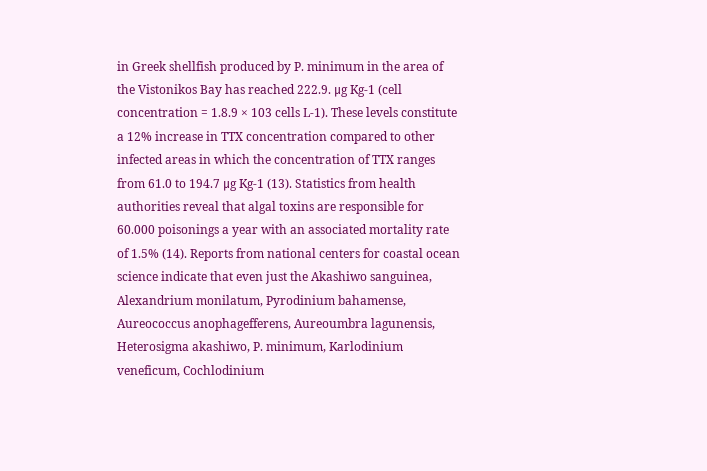in Greek shellfish produced by P. minimum in the area of the Vistonikos Bay has reached 222.9. μg Kg-1 (cell concentration = 1.8.9 × 103 cells L-1). These levels constitute a 12% increase in TTX concentration compared to other infected areas in which the concentration of TTX ranges from 61.0 to 194.7 μg Kg-1 (13). Statistics from health authorities reveal that algal toxins are responsible for 60.000 poisonings a year with an associated mortality rate of 1.5% (14). Reports from national centers for coastal ocean science indicate that even just the Akashiwo sanguinea, Alexandrium monilatum, Pyrodinium bahamense, Aureococcus anophagefferens, Aureoumbra lagunensis, Heterosigma akashiwo, P. minimum, Karlodinium veneficum, Cochlodinium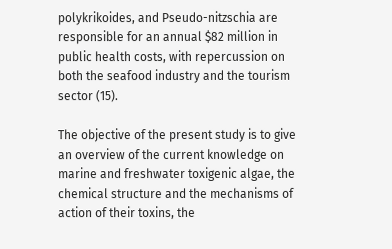polykrikoides, and Pseudo-nitzschia are responsible for an annual $82 million in public health costs, with repercussion on both the seafood industry and the tourism sector (15).

The objective of the present study is to give an overview of the current knowledge on marine and freshwater toxigenic algae, the chemical structure and the mechanisms of action of their toxins, the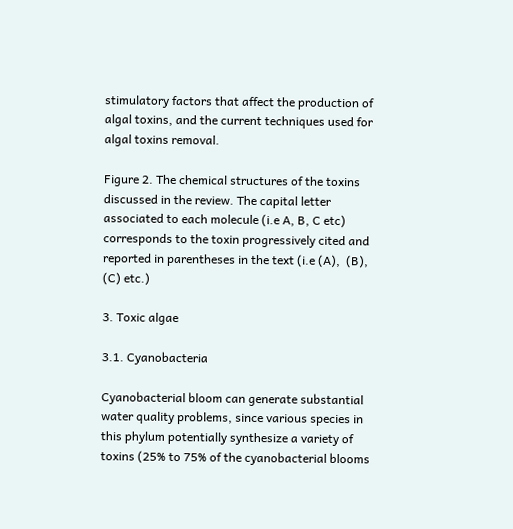stimulatory factors that affect the production of algal toxins, and the current techniques used for algal toxins removal.

Figure 2. The chemical structures of the toxins discussed in the review. The capital letter associated to each molecule (i.e A, B, C etc) corresponds to the toxin progressively cited and reported in parentheses in the text (i.e (A),  (B),  (C) etc.)

3. Toxic algae

3.1. Cyanobacteria

Cyanobacterial bloom can generate substantial water quality problems, since various species in this phylum potentially synthesize a variety of toxins (25% to 75% of the cyanobacterial blooms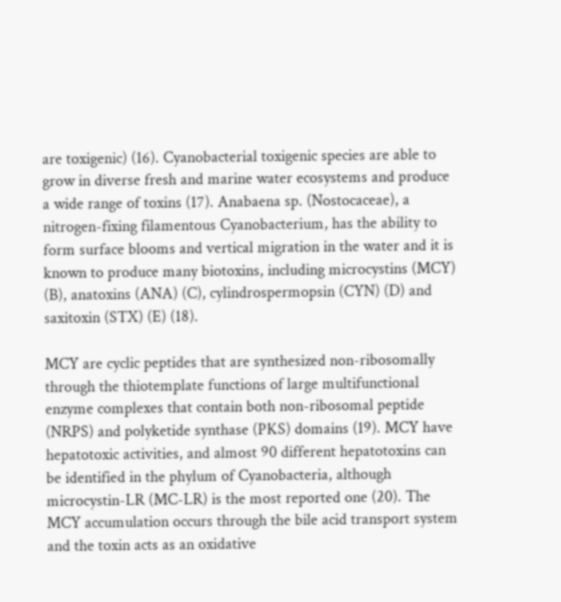are toxigenic) (16). Cyanobacterial toxigenic species are able to grow in diverse fresh and marine water ecosystems and produce a wide range of toxins (17). Anabaena sp. (Nostocaceae), a nitrogen-fixing filamentous Cyanobacterium, has the ability to form surface blooms and vertical migration in the water and it is known to produce many biotoxins, including microcystins (MCY) (B), anatoxins (ANA) (C), cylindrospermopsin (CYN) (D) and saxitoxin (STX) (E) (18).

MCY are cyclic peptides that are synthesized non-ribosomally through the thiotemplate functions of large multifunctional enzyme complexes that contain both non-ribosomal peptide (NRPS) and polyketide synthase (PKS) domains (19). MCY have hepatotoxic activities, and almost 90 different hepatotoxins can be identified in the phylum of Cyanobacteria, although microcystin-LR (MC-LR) is the most reported one (20). The MCY accumulation occurs through the bile acid transport system and the toxin acts as an oxidative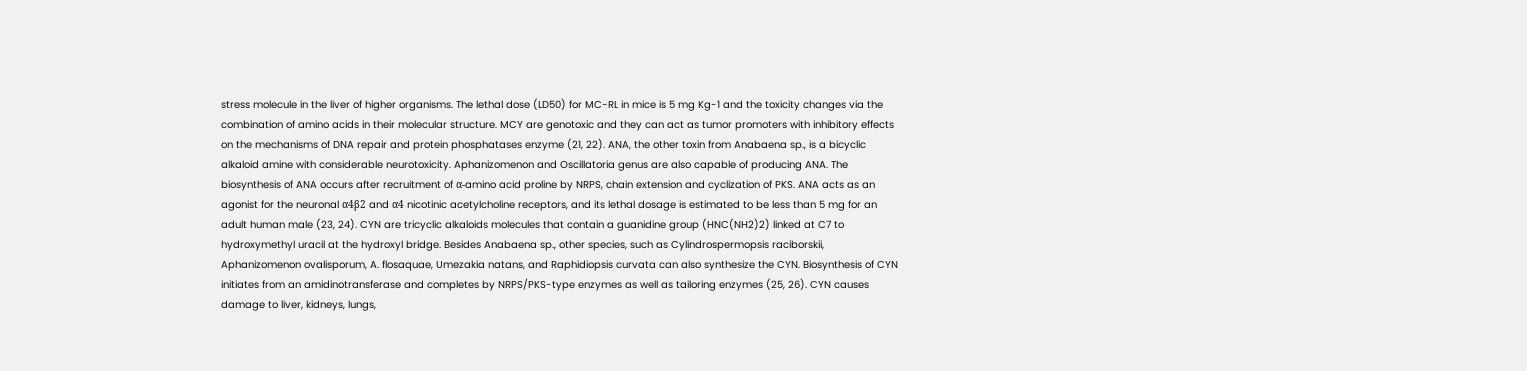stress molecule in the liver of higher organisms. The lethal dose (LD50) for MC-RL in mice is 5 mg Kg-1 and the toxicity changes via the combination of amino acids in their molecular structure. MCY are genotoxic and they can act as tumor promoters with inhibitory effects on the mechanisms of DNA repair and protein phosphatases enzyme (21, 22). ANA, the other toxin from Anabaena sp., is a bicyclic alkaloid amine with considerable neurotoxicity. Aphanizomenon and Oscillatoria genus are also capable of producing ANA. The biosynthesis of ANA occurs after recruitment of α-amino acid proline by NRPS, chain extension and cyclization of PKS. ANA acts as an agonist for the neuronal α4β2 and α4 nicotinic acetylcholine receptors, and its lethal dosage is estimated to be less than 5 mg for an adult human male (23, 24). CYN are tricyclic alkaloids molecules that contain a guanidine group (HNC(NH2)2) linked at C7 to hydroxymethyl uracil at the hydroxyl bridge. Besides Anabaena sp., other species, such as Cylindrospermopsis raciborskii, Aphanizomenon ovalisporum, A. flosaquae, Umezakia natans, and Raphidiopsis curvata can also synthesize the CYN. Biosynthesis of CYN initiates from an amidinotransferase and completes by NRPS/PKS-type enzymes as well as tailoring enzymes (25, 26). CYN causes damage to liver, kidneys, lungs,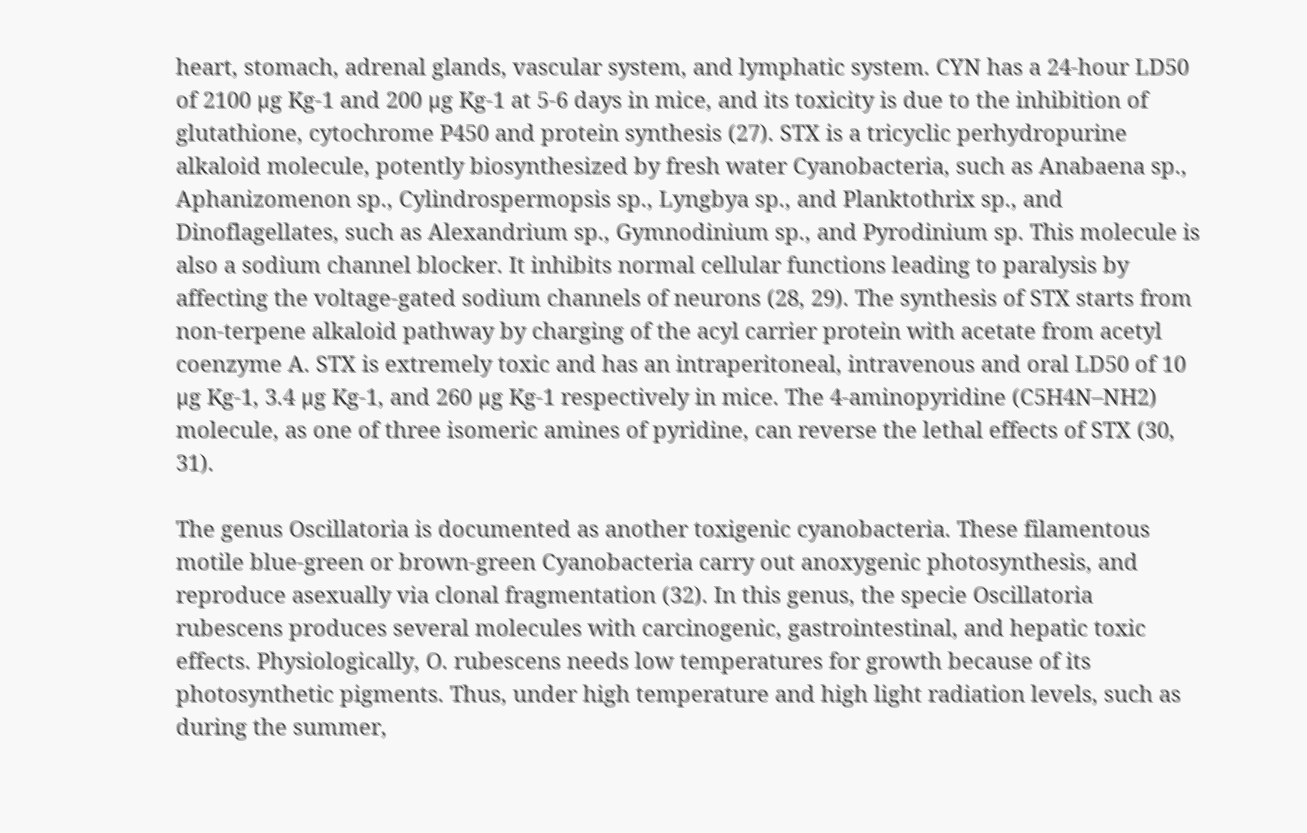heart, stomach, adrenal glands, vascular system, and lymphatic system. CYN has a 24-hour LD50 of 2100 μg Kg-1 and 200 μg Kg-1 at 5-6 days in mice, and its toxicity is due to the inhibition of glutathione, cytochrome P450 and protein synthesis (27). STX is a tricyclic perhydropurine alkaloid molecule, potently biosynthesized by fresh water Cyanobacteria, such as Anabaena sp., Aphanizomenon sp., Cylindrospermopsis sp., Lyngbya sp., and Planktothrix sp., and Dinoflagellates, such as Alexandrium sp., Gymnodinium sp., and Pyrodinium sp. This molecule is also a sodium channel blocker. It inhibits normal cellular functions leading to paralysis by affecting the voltage-gated sodium channels of neurons (28, 29). The synthesis of STX starts from non-terpene alkaloid pathway by charging of the acyl carrier protein with acetate from acetyl coenzyme A. STX is extremely toxic and has an intraperitoneal, intravenous and oral LD50 of 10 μg Kg-1, 3.4 μg Kg-1, and 260 μg Kg-1 respectively in mice. The 4-aminopyridine (C5H4N–NH2) molecule, as one of three isomeric amines of pyridine, can reverse the lethal effects of STX (30, 31).

The genus Oscillatoria is documented as another toxigenic cyanobacteria. These filamentous motile blue-green or brown-green Cyanobacteria carry out anoxygenic photosynthesis, and reproduce asexually via clonal fragmentation (32). In this genus, the specie Oscillatoria rubescens produces several molecules with carcinogenic, gastrointestinal, and hepatic toxic effects. Physiologically, O. rubescens needs low temperatures for growth because of its photosynthetic pigments. Thus, under high temperature and high light radiation levels, such as during the summer,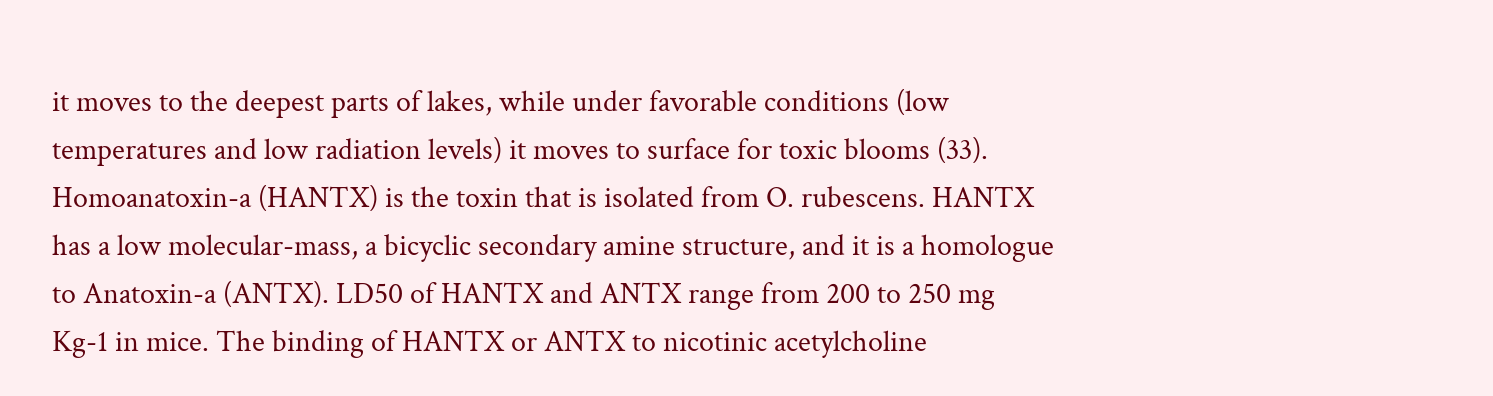it moves to the deepest parts of lakes, while under favorable conditions (low temperatures and low radiation levels) it moves to surface for toxic blooms (33). Homoanatoxin-a (HANTX) is the toxin that is isolated from O. rubescens. HANTX has a low molecular-mass, a bicyclic secondary amine structure, and it is a homologue to Anatoxin-a (ANTX). LD50 of HANTX and ANTX range from 200 to 250 mg Kg-1 in mice. The binding of HANTX or ANTX to nicotinic acetylcholine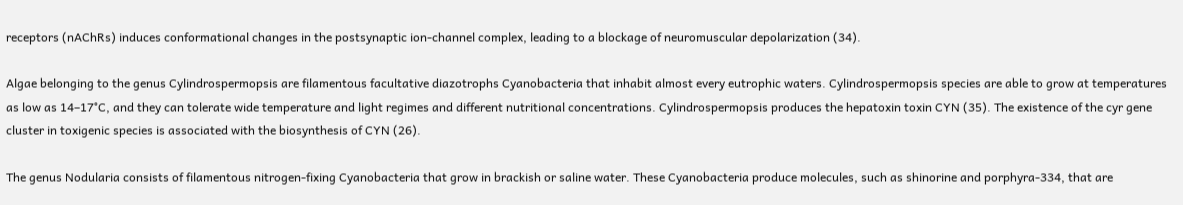receptors (nAChRs) induces conformational changes in the postsynaptic ion-channel complex, leading to a blockage of neuromuscular depolarization (34).

Algae belonging to the genus Cylindrospermopsis are filamentous facultative diazotrophs Cyanobacteria that inhabit almost every eutrophic waters. Cylindrospermopsis species are able to grow at temperatures as low as 14–17°C, and they can tolerate wide temperature and light regimes and different nutritional concentrations. Cylindrospermopsis produces the hepatoxin toxin CYN (35). The existence of the cyr gene cluster in toxigenic species is associated with the biosynthesis of CYN (26).

The genus Nodularia consists of filamentous nitrogen-fixing Cyanobacteria that grow in brackish or saline water. These Cyanobacteria produce molecules, such as shinorine and porphyra-334, that are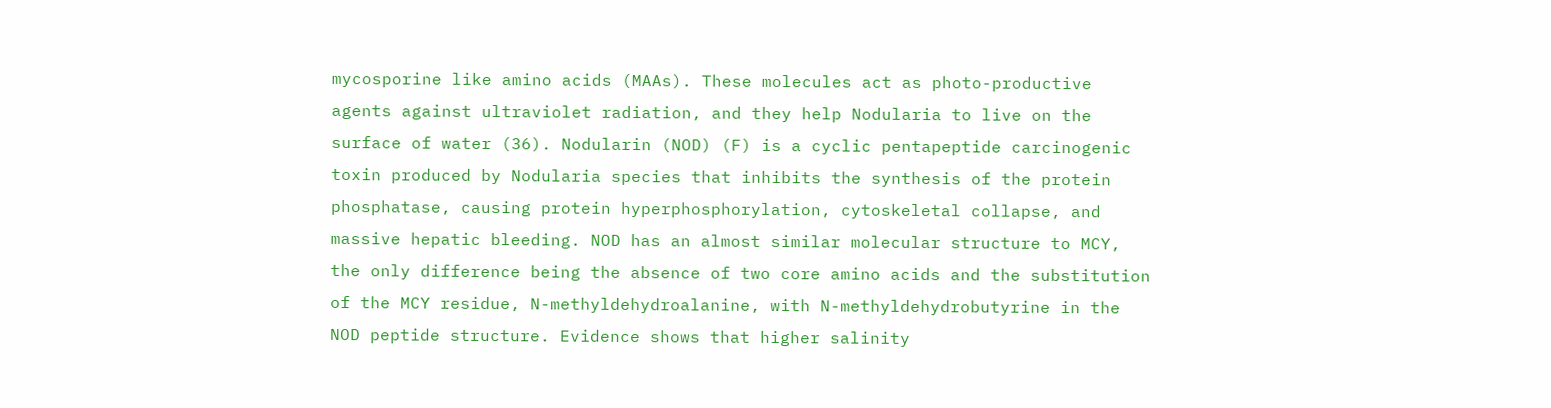mycosporine like amino acids (MAAs). These molecules act as photo-productive agents against ultraviolet radiation, and they help Nodularia to live on the surface of water (36). Nodularin (NOD) (F) is a cyclic pentapeptide carcinogenic toxin produced by Nodularia species that inhibits the synthesis of the protein phosphatase, causing protein hyperphosphorylation, cytoskeletal collapse, and massive hepatic bleeding. NOD has an almost similar molecular structure to MCY, the only difference being the absence of two core amino acids and the substitution of the MCY residue, N-methyldehydroalanine, with N-methyldehydrobutyrine in the NOD peptide structure. Evidence shows that higher salinity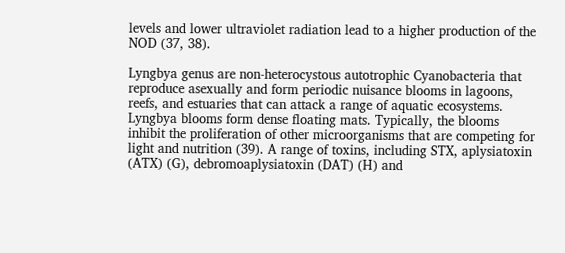levels and lower ultraviolet radiation lead to a higher production of the NOD (37, 38).

Lyngbya genus are non-heterocystous autotrophic Cyanobacteria that reproduce asexually and form periodic nuisance blooms in lagoons, reefs, and estuaries that can attack a range of aquatic ecosystems. Lyngbya blooms form dense floating mats. Typically, the blooms inhibit the proliferation of other microorganisms that are competing for light and nutrition (39). A range of toxins, including STX, aplysiatoxin (ATX) (G), debromoaplysiatoxin (DAT) (H) and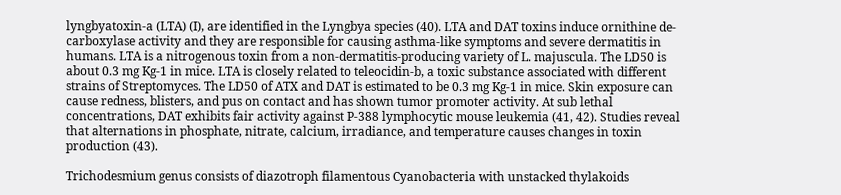lyngbyatoxin-a (LTA) (I), are identified in the Lyngbya species (40). LTA and DAT toxins induce ornithine de-carboxylase activity and they are responsible for causing asthma-like symptoms and severe dermatitis in humans. LTA is a nitrogenous toxin from a non-dermatitis-producing variety of L. majuscula. The LD50 is about 0.3 mg Kg-1 in mice. LTA is closely related to teleocidin-b, a toxic substance associated with different strains of Streptomyces. The LD50 of ATX and DAT is estimated to be 0.3 mg Kg-1 in mice. Skin exposure can cause redness, blisters, and pus on contact and has shown tumor promoter activity. At sub lethal concentrations, DAT exhibits fair activity against P-388 lymphocytic mouse leukemia (41, 42). Studies reveal that alternations in phosphate, nitrate, calcium, irradiance, and temperature causes changes in toxin production (43).

Trichodesmium genus consists of diazotroph filamentous Cyanobacteria with unstacked thylakoids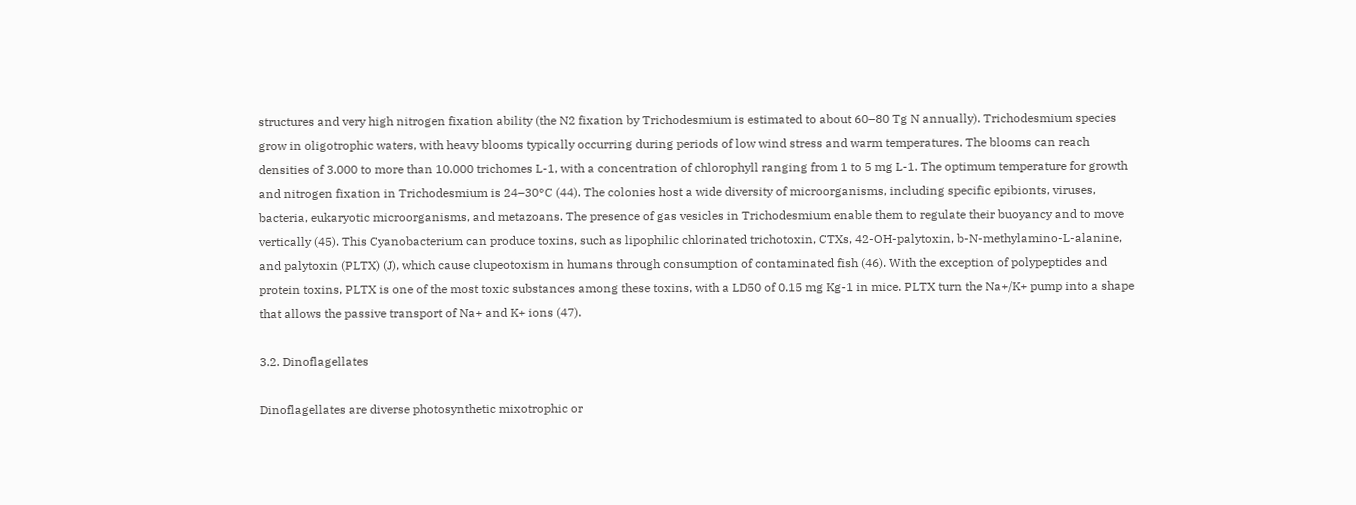structures and very high nitrogen fixation ability (the N2 fixation by Trichodesmium is estimated to about 60–80 Tg N annually). Trichodesmium species grow in oligotrophic waters, with heavy blooms typically occurring during periods of low wind stress and warm temperatures. The blooms can reach densities of 3.000 to more than 10.000 trichomes L-1, with a concentration of chlorophyll ranging from 1 to 5 mg L-1. The optimum temperature for growth and nitrogen fixation in Trichodesmium is 24–30°C (44). The colonies host a wide diversity of microorganisms, including specific epibionts, viruses, bacteria, eukaryotic microorganisms, and metazoans. The presence of gas vesicles in Trichodesmium enable them to regulate their buoyancy and to move vertically (45). This Cyanobacterium can produce toxins, such as lipophilic chlorinated trichotoxin, CTXs, 42-OH-palytoxin, b-N-methylamino-L-alanine, and palytoxin (PLTX) (J), which cause clupeotoxism in humans through consumption of contaminated fish (46). With the exception of polypeptides and protein toxins, PLTX is one of the most toxic substances among these toxins, with a LD50 of 0.15 mg Kg-1 in mice. PLTX turn the Na+/K+ pump into a shape that allows the passive transport of Na+ and K+ ions (47).

3.2. Dinoflagellates

Dinoflagellates are diverse photosynthetic mixotrophic or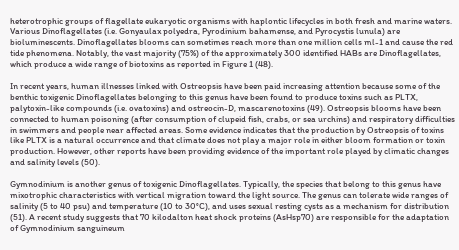heterotrophic groups of flagellate eukaryotic organisms with haplontic lifecycles in both fresh and marine waters. Various Dinoflagellates (i.e. Gonyaulax polyedra, Pyrodinium bahamense, and Pyrocystis lunula) are bioluminescents. Dinoflagellates blooms can sometimes reach more than one million cells ml-1 and cause the red tide phenomena. Notably, the vast majority (75%) of the approximately 300 identified HABs are Dinoflagellates, which produce a wide range of biotoxins as reported in Figure 1 (48).

In recent years, human illnesses linked with Ostreopsis have been paid increasing attention because some of the benthic toxigenic Dinoflagellates belonging to this genus have been found to produce toxins such as PLTX, palytoxin-like compounds (i.e. ovatoxins) and ostreocin-D, mascarenotoxins (49). Ostreopsis blooms have been connected to human poisoning (after consumption of clupeid fish, crabs, or sea urchins) and respiratory difficulties in swimmers and people near affected areas. Some evidence indicates that the production by Ostreopsis of toxins like PLTX is a natural occurrence and that climate does not play a major role in either bloom formation or toxin production. However, other reports have been providing evidence of the important role played by climatic changes and salinity levels (50).

Gymnodinium is another genus of toxigenic Dinoflagellates. Typically, the species that belong to this genus have mixotrophic characteristics with vertical migration toward the light source. The genus can tolerate wide ranges of salinity (5 to 40 psu) and temperature (10 to 30°C), and uses sexual resting cysts as a mechanism for distribution (51). A recent study suggests that 70 kilodalton heat shock proteins (AsHsp70) are responsible for the adaptation of Gymnodinium sanguineum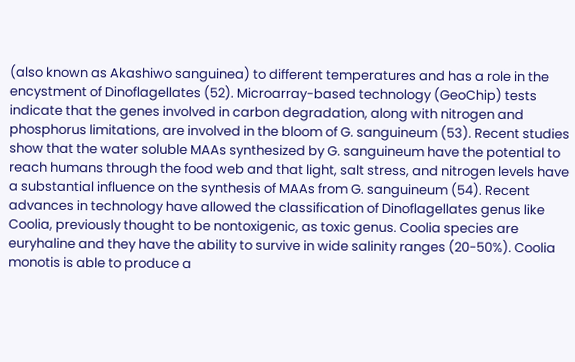(also known as Akashiwo sanguinea) to different temperatures and has a role in the encystment of Dinoflagellates (52). Microarray-based technology (GeoChip) tests indicate that the genes involved in carbon degradation, along with nitrogen and phosphorus limitations, are involved in the bloom of G. sanguineum (53). Recent studies show that the water soluble MAAs synthesized by G. sanguineum have the potential to reach humans through the food web and that light, salt stress, and nitrogen levels have a substantial influence on the synthesis of MAAs from G. sanguineum (54). Recent advances in technology have allowed the classification of Dinoflagellates genus like Coolia, previously thought to be nontoxigenic, as toxic genus. Coolia species are euryhaline and they have the ability to survive in wide salinity ranges (20-50%). Coolia monotis is able to produce a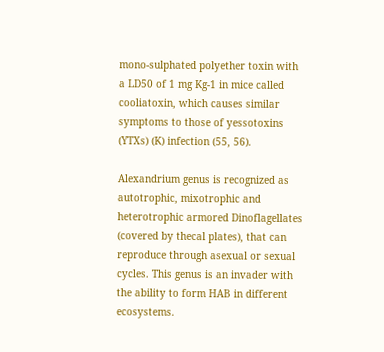mono-sulphated polyether toxin with a LD50 of 1 mg Kg-1 in mice called cooliatoxin, which causes similar symptoms to those of yessotoxins (YTXs) (K) infection (55, 56).

Alexandrium genus is recognized as autotrophic, mixotrophic and heterotrophic armored Dinoflagellates (covered by thecal plates), that can reproduce through asexual or sexual cycles. This genus is an invader with the ability to form HAB in different ecosystems.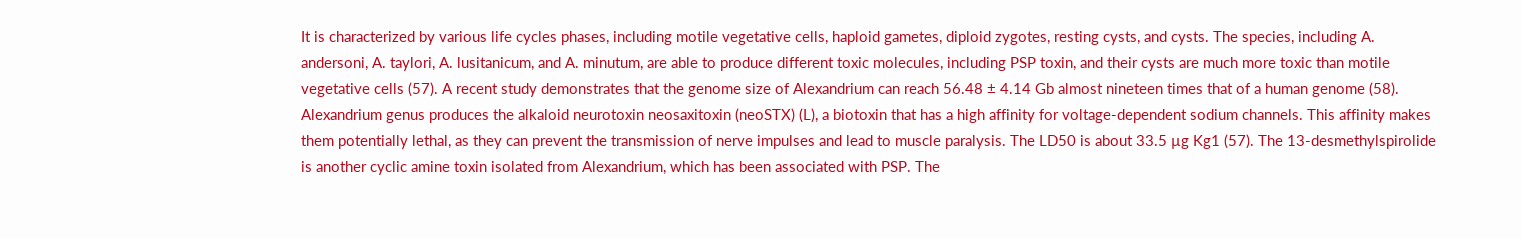It is characterized by various life cycles phases, including motile vegetative cells, haploid gametes, diploid zygotes, resting cysts, and cysts. The species, including A. andersoni, A. taylori, A. lusitanicum, and A. minutum, are able to produce different toxic molecules, including PSP toxin, and their cysts are much more toxic than motile vegetative cells (57). A recent study demonstrates that the genome size of Alexandrium can reach 56.48 ± 4.14 Gb almost nineteen times that of a human genome (58). Alexandrium genus produces the alkaloid neurotoxin neosaxitoxin (neoSTX) (L), a biotoxin that has a high affinity for voltage-dependent sodium channels. This affinity makes them potentially lethal, as they can prevent the transmission of nerve impulses and lead to muscle paralysis. The LD50 is about 33.5 µg Kg1 (57). The 13-desmethylspirolide is another cyclic amine toxin isolated from Alexandrium, which has been associated with PSP. The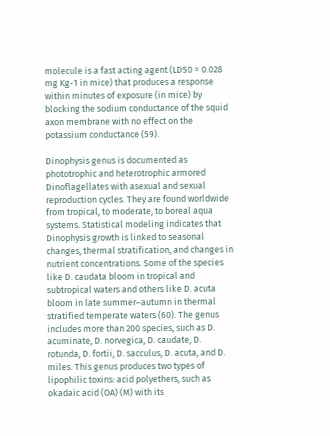molecule is a fast acting agent (LD50 = 0.028 mg Kg-1 in mice) that produces a response within minutes of exposure (in mice) by blocking the sodium conductance of the squid axon membrane with no effect on the potassium conductance (59).

Dinophysis genus is documented as phototrophic and heterotrophic armored Dinoflagellates with asexual and sexual reproduction cycles. They are found worldwide from tropical, to moderate, to boreal aqua systems. Statistical modeling indicates that Dinophysis growth is linked to seasonal changes, thermal stratification, and changes in nutrient concentrations. Some of the species like D. caudata bloom in tropical and subtropical waters and others like D. acuta bloom in late summer–autumn in thermal stratified temperate waters (60). The genus includes more than 200 species, such as D. acuminate, D. norvegica, D. caudate, D. rotunda, D. fortii, D. sacculus, D. acuta, and D. miles. This genus produces two types of lipophilic toxins: acid polyethers, such as okadaic acid (OA) (M) with its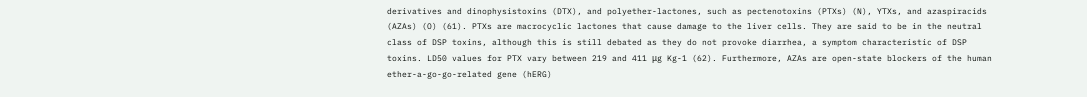derivatives and dinophysistoxins (DTX), and polyether-lactones, such as pectenotoxins (PTXs) (N), YTXs, and azaspiracids (AZAs) (O) (61). PTXs are macrocyclic lactones that cause damage to the liver cells. They are said to be in the neutral class of DSP toxins, although this is still debated as they do not provoke diarrhea, a symptom characteristic of DSP toxins. LD50 values for PTX vary between 219 and 411 μg Kg-1 (62). Furthermore, AZAs are open-state blockers of the human ether-a-go-go-related gene (hERG)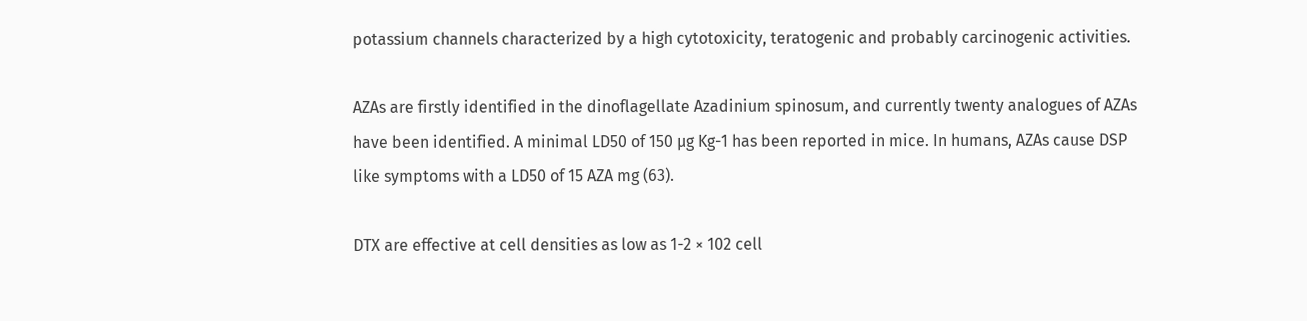potassium channels characterized by a high cytotoxicity, teratogenic and probably carcinogenic activities.

AZAs are firstly identified in the dinoflagellate Azadinium spinosum, and currently twenty analogues of AZAs have been identified. A minimal LD50 of 150 µg Kg-1 has been reported in mice. In humans, AZAs cause DSP like symptoms with a LD50 of 15 AZA mg (63).

DTX are effective at cell densities as low as 1-2 × 102 cell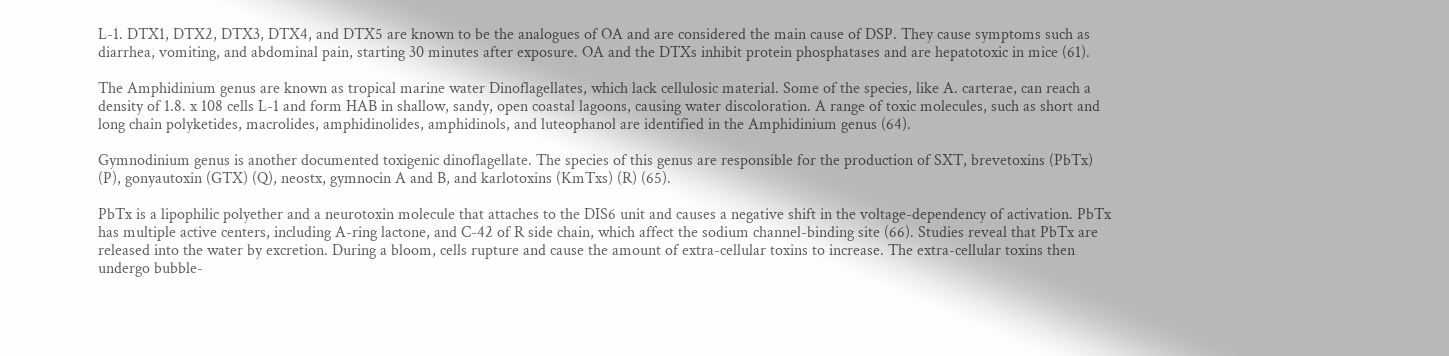L-1. DTX1, DTX2, DTX3, DTX4, and DTX5 are known to be the analogues of OA and are considered the main cause of DSP. They cause symptoms such as diarrhea, vomiting, and abdominal pain, starting 30 minutes after exposure. OA and the DTXs inhibit protein phosphatases and are hepatotoxic in mice (61).

The Amphidinium genus are known as tropical marine water Dinoflagellates, which lack cellulosic material. Some of the species, like A. carterae, can reach a density of 1.8. x 108 cells L-1 and form HAB in shallow, sandy, open coastal lagoons, causing water discoloration. A range of toxic molecules, such as short and long chain polyketides, macrolides, amphidinolides, amphidinols, and luteophanol are identified in the Amphidinium genus (64).

Gymnodinium genus is another documented toxigenic dinoflagellate. The species of this genus are responsible for the production of SXT, brevetoxins (PbTx) (P), gonyautoxin (GTX) (Q), neostx, gymnocin A and B, and karlotoxins (KmTxs) (R) (65).

PbTx is a lipophilic polyether and a neurotoxin molecule that attaches to the DIS6 unit and causes a negative shift in the voltage-dependency of activation. PbTx has multiple active centers, including A-ring lactone, and C-42 of R side chain, which affect the sodium channel-binding site (66). Studies reveal that PbTx are released into the water by excretion. During a bloom, cells rupture and cause the amount of extra-cellular toxins to increase. The extra-cellular toxins then undergo bubble-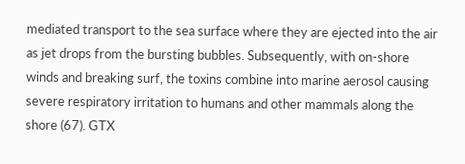mediated transport to the sea surface where they are ejected into the air as jet drops from the bursting bubbles. Subsequently, with on-shore winds and breaking surf, the toxins combine into marine aerosol causing severe respiratory irritation to humans and other mammals along the shore (67). GTX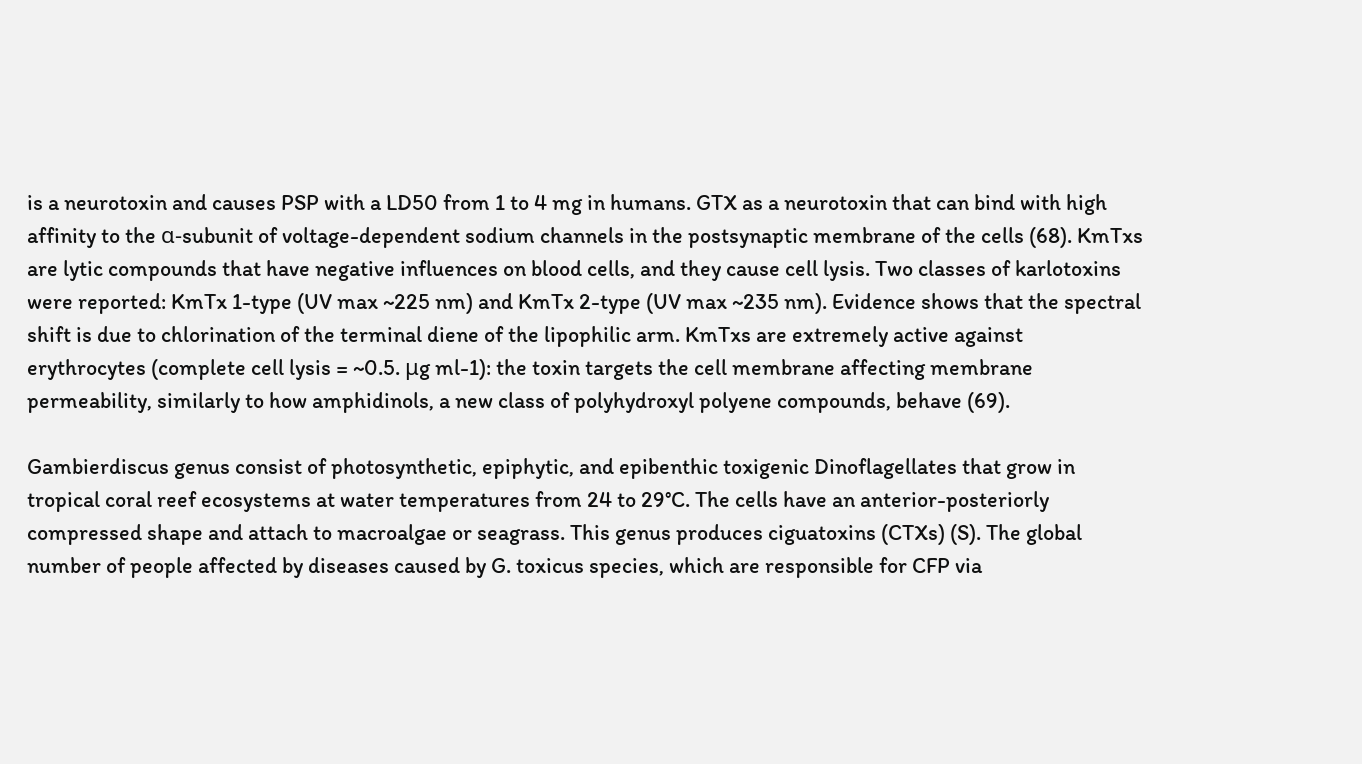is a neurotoxin and causes PSP with a LD50 from 1 to 4 mg in humans. GTX as a neurotoxin that can bind with high affinity to the α-subunit of voltage-dependent sodium channels in the postsynaptic membrane of the cells (68). KmTxs are lytic compounds that have negative influences on blood cells, and they cause cell lysis. Two classes of karlotoxins were reported: KmTx 1-type (UV max ~225 nm) and KmTx 2-type (UV max ~235 nm). Evidence shows that the spectral shift is due to chlorination of the terminal diene of the lipophilic arm. KmTxs are extremely active against erythrocytes (complete cell lysis = ~0.5. μg ml-1): the toxin targets the cell membrane affecting membrane permeability, similarly to how amphidinols, a new class of polyhydroxyl polyene compounds, behave (69).

Gambierdiscus genus consist of photosynthetic, epiphytic, and epibenthic toxigenic Dinoflagellates that grow in tropical coral reef ecosystems at water temperatures from 24 to 29°C. The cells have an anterior-posteriorly compressed shape and attach to macroalgae or seagrass. This genus produces ciguatoxins (CTXs) (S). The global number of people affected by diseases caused by G. toxicus species, which are responsible for CFP via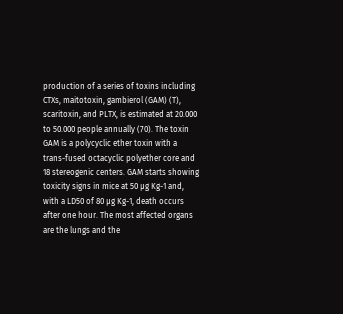production of a series of toxins including CTXs, maitotoxin, gambierol (GAM) (T), scaritoxin, and PLTX, is estimated at 20.000 to 50.000 people annually (70). The toxin GAM is a polycyclic ether toxin with a trans-fused octacyclic polyether core and 18 stereogenic centers. GAM starts showing toxicity signs in mice at 50 µg Kg-1 and, with a LD50 of 80 µg Kg-1, death occurs after one hour. The most affected organs are the lungs and the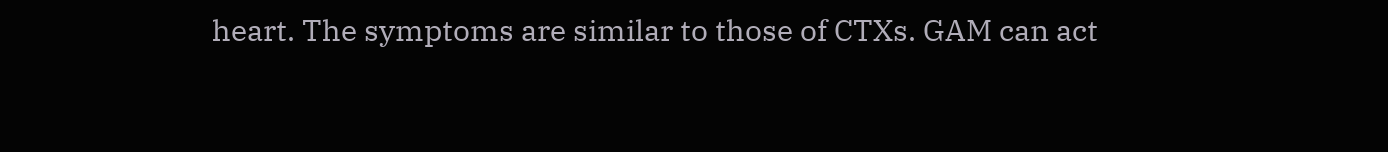heart. The symptoms are similar to those of CTXs. GAM can act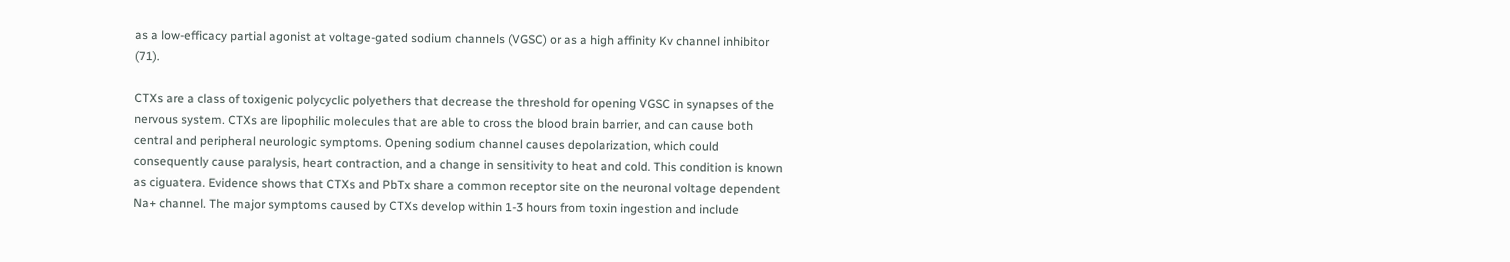as a low-efficacy partial agonist at voltage-gated sodium channels (VGSC) or as a high affinity Kv channel inhibitor (71).

CTXs are a class of toxigenic polycyclic polyethers that decrease the threshold for opening VGSC in synapses of the nervous system. CTXs are lipophilic molecules that are able to cross the blood brain barrier, and can cause both central and peripheral neurologic symptoms. Opening sodium channel causes depolarization, which could consequently cause paralysis, heart contraction, and a change in sensitivity to heat and cold. This condition is known as ciguatera. Evidence shows that CTXs and PbTx share a common receptor site on the neuronal voltage dependent Na+ channel. The major symptoms caused by CTXs develop within 1-3 hours from toxin ingestion and include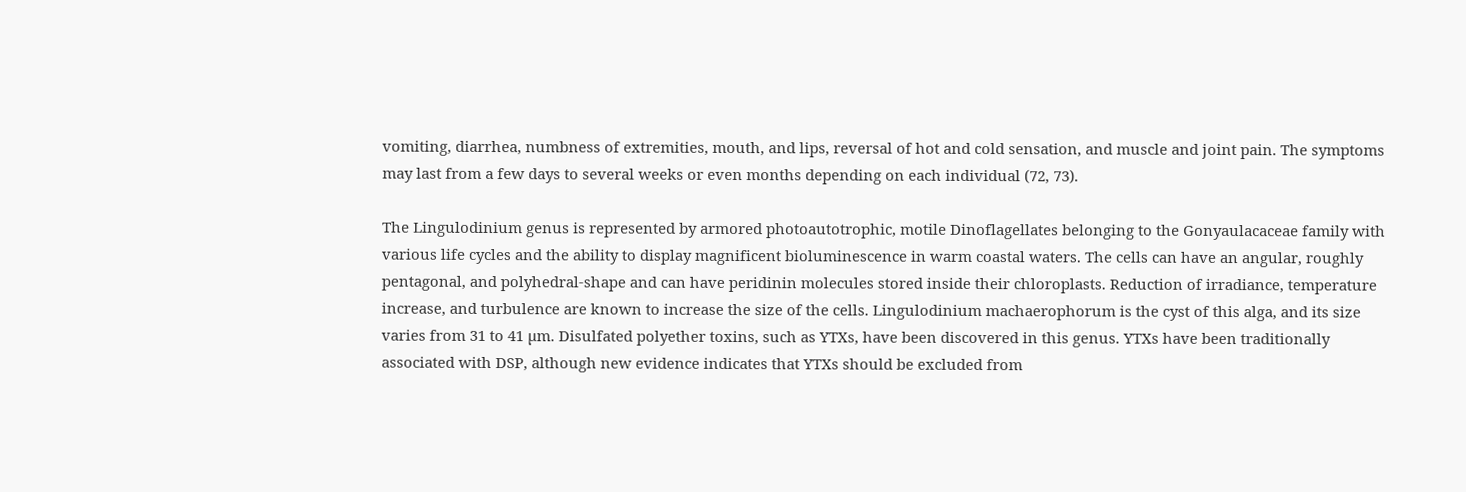vomiting, diarrhea, numbness of extremities, mouth, and lips, reversal of hot and cold sensation, and muscle and joint pain. The symptoms may last from a few days to several weeks or even months depending on each individual (72, 73).

The Lingulodinium genus is represented by armored photoautotrophic, motile Dinoflagellates belonging to the Gonyaulacaceae family with various life cycles and the ability to display magnificent bioluminescence in warm coastal waters. The cells can have an angular, roughly pentagonal, and polyhedral-shape and can have peridinin molecules stored inside their chloroplasts. Reduction of irradiance, temperature increase, and turbulence are known to increase the size of the cells. Lingulodinium machaerophorum is the cyst of this alga, and its size varies from 31 to 41 µm. Disulfated polyether toxins, such as YTXs, have been discovered in this genus. YTXs have been traditionally associated with DSP, although new evidence indicates that YTXs should be excluded from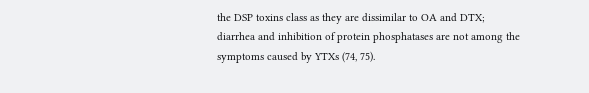the DSP toxins class as they are dissimilar to OA and DTX; diarrhea and inhibition of protein phosphatases are not among the symptoms caused by YTXs (74, 75).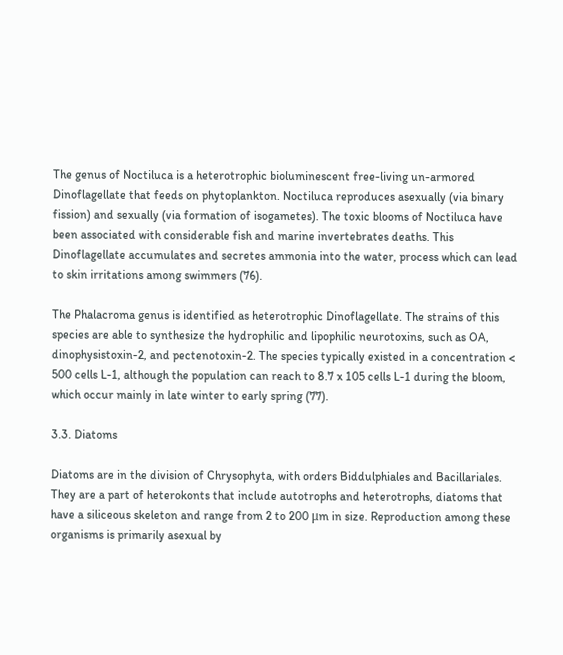The genus of Noctiluca is a heterotrophic bioluminescent free-living un-armored Dinoflagellate that feeds on phytoplankton. Noctiluca reproduces asexually (via binary fission) and sexually (via formation of isogametes). The toxic blooms of Noctiluca have been associated with considerable fish and marine invertebrates deaths. This Dinoflagellate accumulates and secretes ammonia into the water, process which can lead to skin irritations among swimmers (76).

The Phalacroma genus is identified as heterotrophic Dinoflagellate. The strains of this species are able to synthesize the hydrophilic and lipophilic neurotoxins, such as OA, dinophysistoxin-2, and pectenotoxin-2. The species typically existed in a concentration < 500 cells L-1, although the population can reach to 8.7 x 105 cells L-1 during the bloom, which occur mainly in late winter to early spring (77).

3.3. Diatoms

Diatoms are in the division of Chrysophyta, with orders Biddulphiales and Bacillariales. They are a part of heterokonts that include autotrophs and heterotrophs, diatoms that have a siliceous skeleton and range from 2 to 200 μm in size. Reproduction among these organisms is primarily asexual by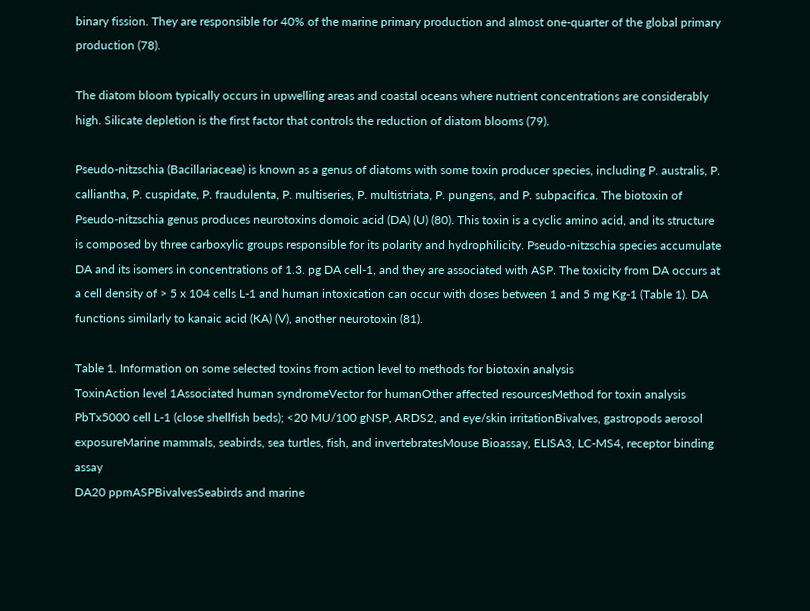binary fission. They are responsible for 40% of the marine primary production and almost one-quarter of the global primary production (78).

The diatom bloom typically occurs in upwelling areas and coastal oceans where nutrient concentrations are considerably high. Silicate depletion is the first factor that controls the reduction of diatom blooms (79).

Pseudo-nitzschia (Bacillariaceae) is known as a genus of diatoms with some toxin producer species, including P. australis, P. calliantha, P. cuspidate, P. fraudulenta, P. multiseries, P. multistriata, P. pungens, and P. subpacifica. The biotoxin of Pseudo-nitzschia genus produces neurotoxins domoic acid (DA) (U) (80). This toxin is a cyclic amino acid, and its structure is composed by three carboxylic groups responsible for its polarity and hydrophilicity. Pseudo-nitzschia species accumulate DA and its isomers in concentrations of 1.3. pg DA cell-1, and they are associated with ASP. The toxicity from DA occurs at a cell density of > 5 x 104 cells L-1 and human intoxication can occur with doses between 1 and 5 mg Kg-1 (Table 1). DA functions similarly to kanaic acid (KA) (V), another neurotoxin (81).

Table 1. Information on some selected toxins from action level to methods for biotoxin analysis
ToxinAction level 1Associated human syndromeVector for humanOther affected resourcesMethod for toxin analysis
PbTx5000 cell L-1 (close shellfish beds); <20 MU/100 gNSP, ARDS2, and eye/skin irritationBivalves, gastropods aerosol exposureMarine mammals, seabirds, sea turtles, fish, and invertebratesMouse Bioassay, ELISA3, LC-MS4, receptor binding  assay
DA20 ppmASPBivalvesSeabirds and marine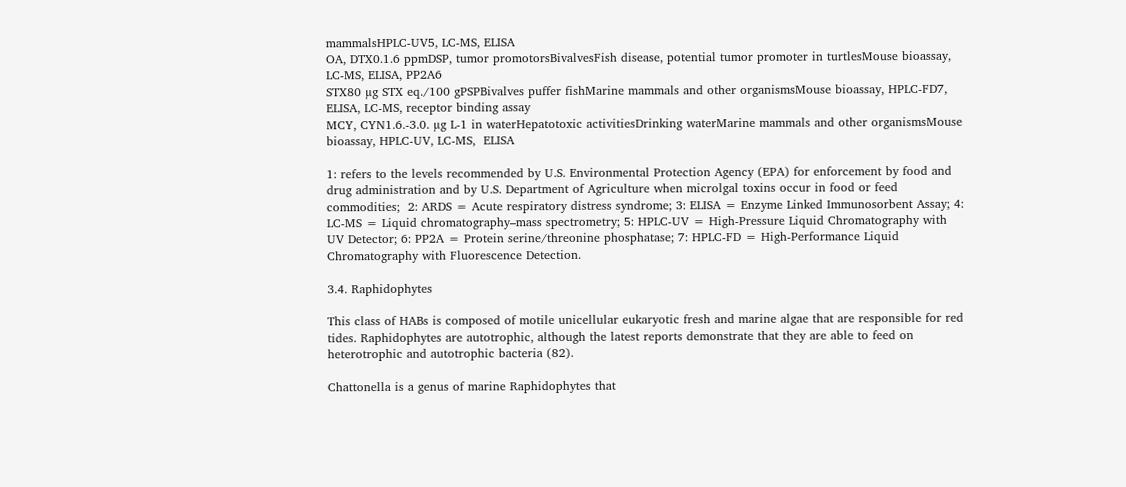mammalsHPLC-UV5, LC-MS, ELISA
OA, DTX0.1.6 ppmDSP, tumor promotorsBivalvesFish disease, potential tumor promoter in turtlesMouse bioassay, LC-MS, ELISA, PP2A6
STX80 µg STX eq./100 gPSPBivalves puffer fishMarine mammals and other organismsMouse bioassay, HPLC-FD7, ELISA, LC-MS, receptor binding assay
MCY, CYN1.6.-3.0. µg L-1 in waterHepatotoxic activitiesDrinking waterMarine mammals and other organismsMouse bioassay, HPLC-UV, LC-MS,  ELISA

1: refers to the levels recommended by U.S. Environmental Protection Agency (EPA) for enforcement by food and drug administration and by U.S. Department of Agriculture when microlgal toxins occur in food or feed commodities;  2: ARDS = Acute respiratory distress syndrome; 3: ELISA = Enzyme Linked Immunosorbent Assay; 4: LC-MS = Liquid chromatography–mass spectrometry; 5: HPLC-UV = High-Pressure Liquid Chromatography with UV Detector; 6: PP2A = Protein serine/threonine phosphatase; 7: HPLC-FD = High-Performance Liquid Chromatography with Fluorescence Detection.

3.4. Raphidophytes

This class of HABs is composed of motile unicellular eukaryotic fresh and marine algae that are responsible for red tides. Raphidophytes are autotrophic, although the latest reports demonstrate that they are able to feed on heterotrophic and autotrophic bacteria (82).

Chattonella is a genus of marine Raphidophytes that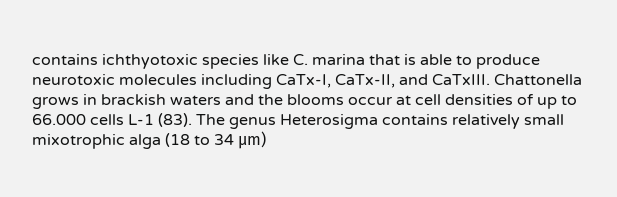contains ichthyotoxic species like C. marina that is able to produce neurotoxic molecules including CaTx-I, CaTx-II, and CaTxIII. Chattonella grows in brackish waters and the blooms occur at cell densities of up to 66.000 cells L-1 (83). The genus Heterosigma contains relatively small mixotrophic alga (18 to 34 μm)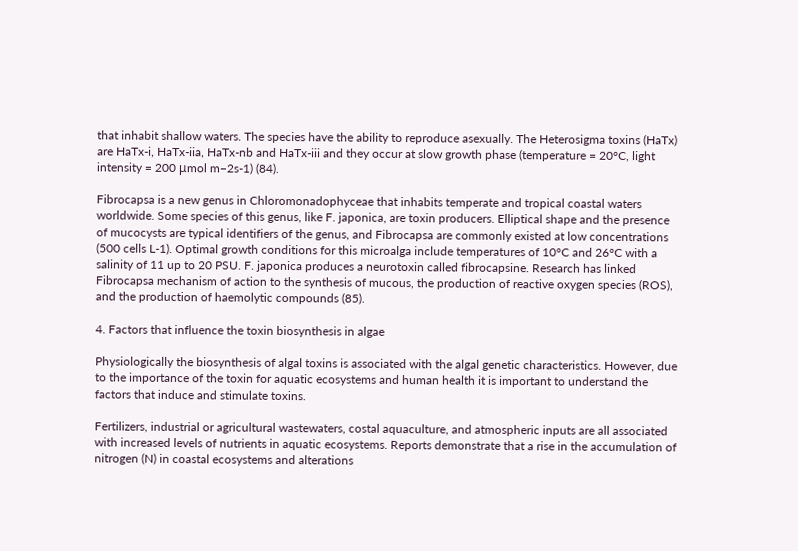that inhabit shallow waters. The species have the ability to reproduce asexually. The Heterosigma toxins (HaTx) are HaTx-i, HaTx-iia, HaTx-nb and HaTx-iii and they occur at slow growth phase (temperature = 20°C, light intensity = 200 μmol m−2s-1) (84).

Fibrocapsa is a new genus in Chloromonadophyceae that inhabits temperate and tropical coastal waters worldwide. Some species of this genus, like F. japonica, are toxin producers. Elliptical shape and the presence of mucocysts are typical identifiers of the genus, and Fibrocapsa are commonly existed at low concentrations (500 cells L-1). Optimal growth conditions for this microalga include temperatures of 10°C and 26°C with a salinity of 11 up to 20 PSU. F. japonica produces a neurotoxin called fibrocapsine. Research has linked Fibrocapsa mechanism of action to the synthesis of mucous, the production of reactive oxygen species (ROS), and the production of haemolytic compounds (85).

4. Factors that influence the toxin biosynthesis in algae

Physiologically the biosynthesis of algal toxins is associated with the algal genetic characteristics. However, due to the importance of the toxin for aquatic ecosystems and human health it is important to understand the factors that induce and stimulate toxins.

Fertilizers, industrial or agricultural wastewaters, costal aquaculture, and atmospheric inputs are all associated with increased levels of nutrients in aquatic ecosystems. Reports demonstrate that a rise in the accumulation of nitrogen (N) in coastal ecosystems and alterations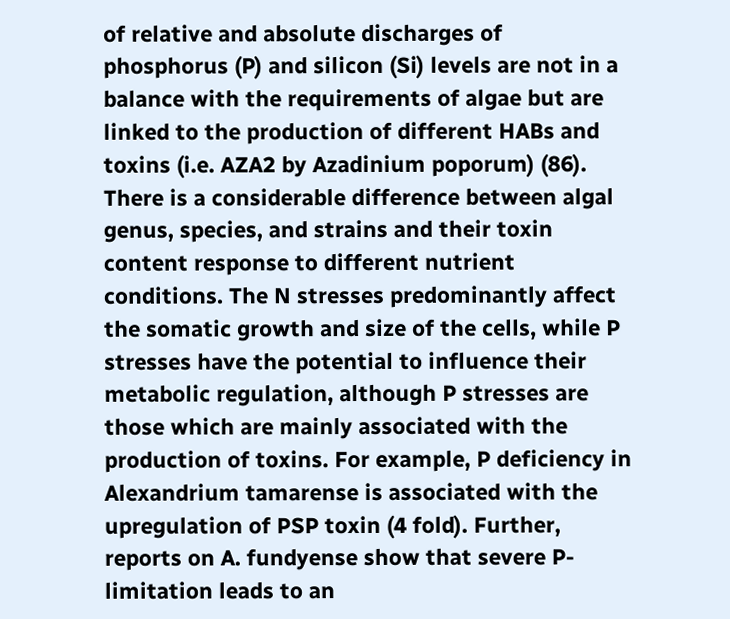of relative and absolute discharges of phosphorus (P) and silicon (Si) levels are not in a balance with the requirements of algae but are linked to the production of different HABs and toxins (i.e. AZA2 by Azadinium poporum) (86). There is a considerable difference between algal genus, species, and strains and their toxin content response to different nutrient conditions. The N stresses predominantly affect the somatic growth and size of the cells, while P stresses have the potential to influence their metabolic regulation, although P stresses are those which are mainly associated with the production of toxins. For example, P deficiency in Alexandrium tamarense is associated with the upregulation of PSP toxin (4 fold). Further, reports on A. fundyense show that severe P-limitation leads to an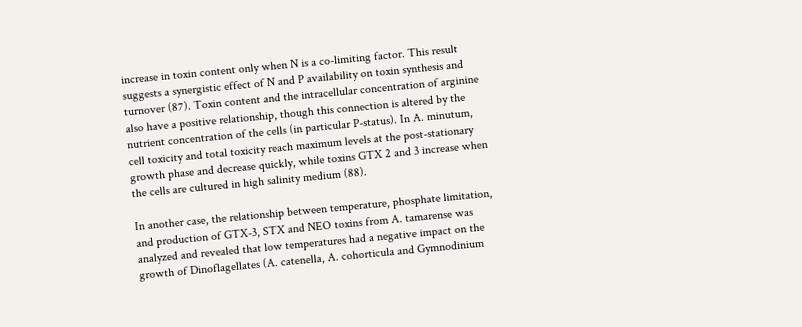increase in toxin content only when N is a co-limiting factor. This result suggests a synergistic effect of N and P availability on toxin synthesis and turnover (87). Toxin content and the intracellular concentration of arginine also have a positive relationship, though this connection is altered by the nutrient concentration of the cells (in particular P-status). In A. minutum, cell toxicity and total toxicity reach maximum levels at the post-stationary growth phase and decrease quickly, while toxins GTX 2 and 3 increase when the cells are cultured in high salinity medium (88).

In another case, the relationship between temperature, phosphate limitation, and production of GTX-3, STX and NEO toxins from A. tamarense was analyzed and revealed that low temperatures had a negative impact on the growth of Dinoflagellates (A. catenella, A. cohorticula and Gymnodinium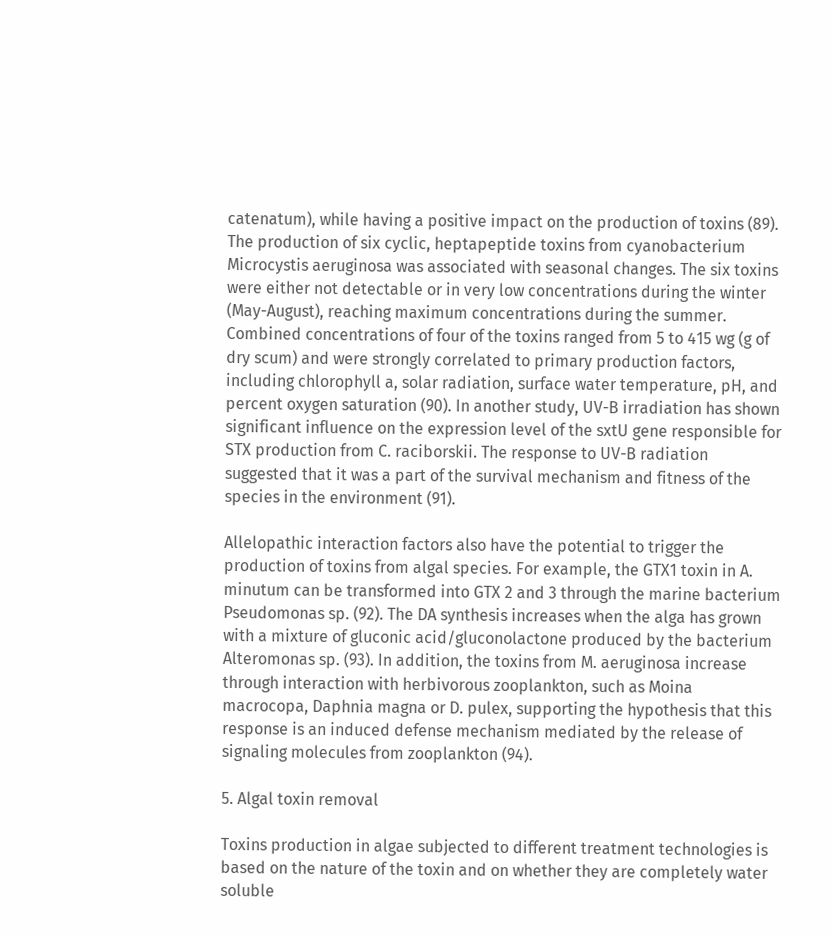catenatum), while having a positive impact on the production of toxins (89). The production of six cyclic, heptapeptide toxins from cyanobacterium Microcystis aeruginosa was associated with seasonal changes. The six toxins were either not detectable or in very low concentrations during the winter (May-August), reaching maximum concentrations during the summer. Combined concentrations of four of the toxins ranged from 5 to 415 wg (g of dry scum) and were strongly correlated to primary production factors, including chlorophyll a, solar radiation, surface water temperature, pH, and percent oxygen saturation (90). In another study, UV-B irradiation has shown significant influence on the expression level of the sxtU gene responsible for STX production from C. raciborskii. The response to UV-B radiation suggested that it was a part of the survival mechanism and fitness of the species in the environment (91).

Allelopathic interaction factors also have the potential to trigger the production of toxins from algal species. For example, the GTX1 toxin in A. minutum can be transformed into GTX 2 and 3 through the marine bacterium Pseudomonas sp. (92). The DA synthesis increases when the alga has grown with a mixture of gluconic acid/gluconolactone produced by the bacterium Alteromonas sp. (93). In addition, the toxins from M. aeruginosa increase through interaction with herbivorous zooplankton, such as Moina macrocopa, Daphnia magna or D. pulex, supporting the hypothesis that this response is an induced defense mechanism mediated by the release of signaling molecules from zooplankton (94).

5. Algal toxin removal

Toxins production in algae subjected to different treatment technologies is based on the nature of the toxin and on whether they are completely water soluble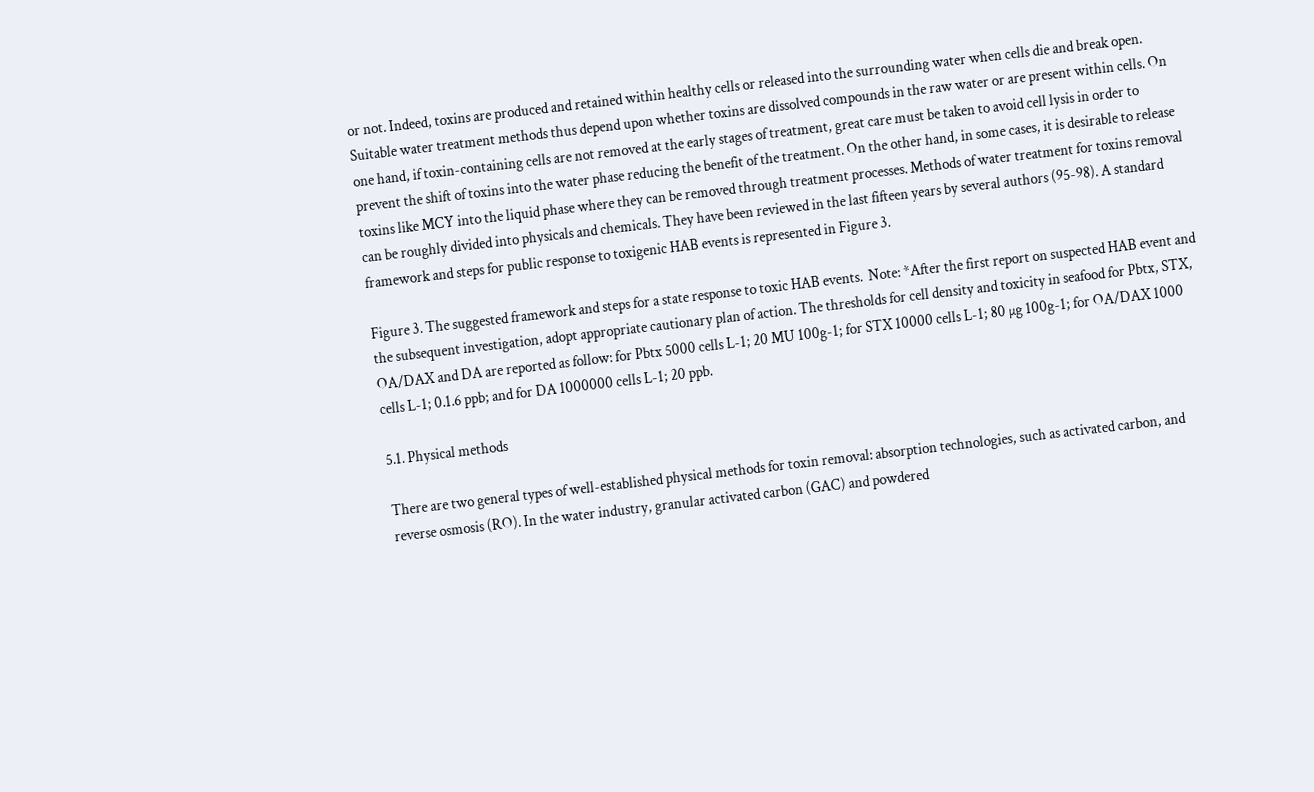or not. Indeed, toxins are produced and retained within healthy cells or released into the surrounding water when cells die and break open. Suitable water treatment methods thus depend upon whether toxins are dissolved compounds in the raw water or are present within cells. On one hand, if toxin-containing cells are not removed at the early stages of treatment, great care must be taken to avoid cell lysis in order to prevent the shift of toxins into the water phase reducing the benefit of the treatment. On the other hand, in some cases, it is desirable to release toxins like MCY into the liquid phase where they can be removed through treatment processes. Methods of water treatment for toxins removal can be roughly divided into physicals and chemicals. They have been reviewed in the last fifteen years by several authors (95-98). A standard framework and steps for public response to toxigenic HAB events is represented in Figure 3.

Figure 3. The suggested framework and steps for a state response to toxic HAB events.  Note: *After the first report on suspected HAB event and the subsequent investigation, adopt appropriate cautionary plan of action. The thresholds for cell density and toxicity in seafood for Pbtx, STX, OA/DAX and DA are reported as follow: for Pbtx 5000 cells L-1; 20 MU 100g-1; for STX 10000 cells L-1; 80 µg 100g-1; for OA/DAX 1000 cells L-1; 0.1.6 ppb; and for DA 1000000 cells L-1; 20 ppb.

5.1. Physical methods

There are two general types of well-established physical methods for toxin removal: absorption technologies, such as activated carbon, and reverse osmosis (RO). In the water industry, granular activated carbon (GAC) and powdered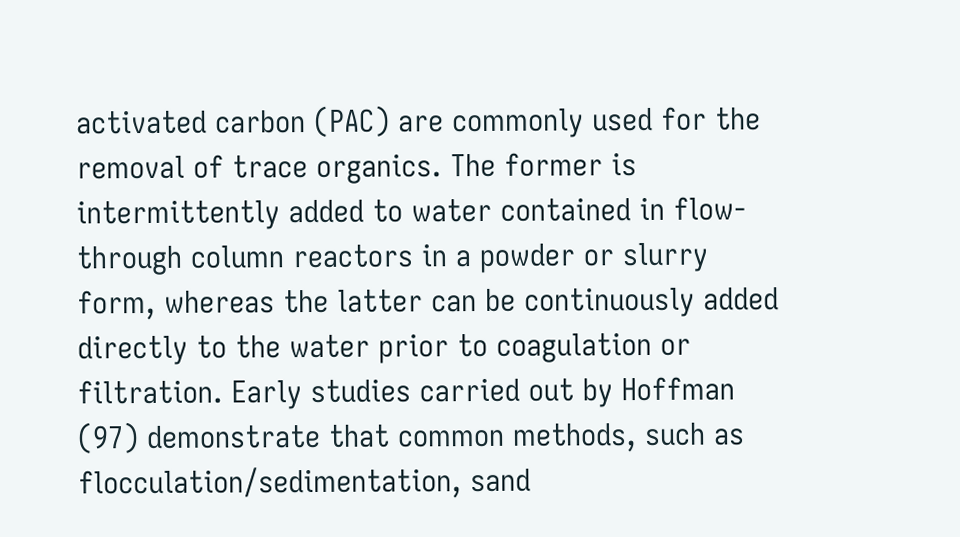activated carbon (PAC) are commonly used for the removal of trace organics. The former is intermittently added to water contained in flow-through column reactors in a powder or slurry form, whereas the latter can be continuously added directly to the water prior to coagulation or filtration. Early studies carried out by Hoffman (97) demonstrate that common methods, such as flocculation/sedimentation, sand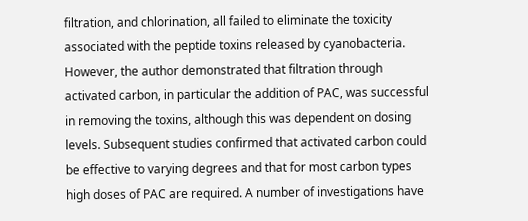filtration, and chlorination, all failed to eliminate the toxicity associated with the peptide toxins released by cyanobacteria. However, the author demonstrated that filtration through activated carbon, in particular the addition of PAC, was successful in removing the toxins, although this was dependent on dosing levels. Subsequent studies confirmed that activated carbon could be effective to varying degrees and that for most carbon types high doses of PAC are required. A number of investigations have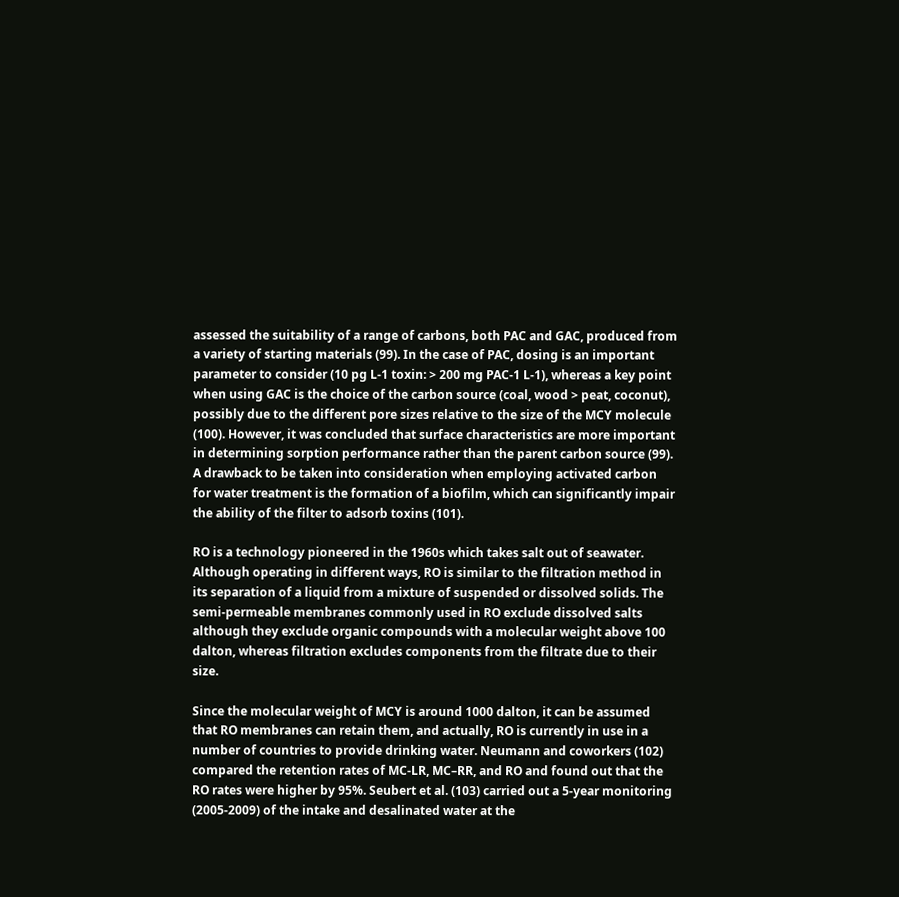assessed the suitability of a range of carbons, both PAC and GAC, produced from a variety of starting materials (99). In the case of PAC, dosing is an important parameter to consider (10 pg L-1 toxin: > 200 mg PAC-1 L-1), whereas a key point when using GAC is the choice of the carbon source (coal, wood > peat, coconut), possibly due to the different pore sizes relative to the size of the MCY molecule (100). However, it was concluded that surface characteristics are more important in determining sorption performance rather than the parent carbon source (99). A drawback to be taken into consideration when employing activated carbon for water treatment is the formation of a biofilm, which can significantly impair the ability of the filter to adsorb toxins (101).

RO is a technology pioneered in the 1960s which takes salt out of seawater. Although operating in different ways, RO is similar to the filtration method in its separation of a liquid from a mixture of suspended or dissolved solids. The semi-permeable membranes commonly used in RO exclude dissolved salts although they exclude organic compounds with a molecular weight above 100 dalton, whereas filtration excludes components from the filtrate due to their size.

Since the molecular weight of MCY is around 1000 dalton, it can be assumed that RO membranes can retain them, and actually, RO is currently in use in a number of countries to provide drinking water. Neumann and coworkers (102) compared the retention rates of MC-LR, MC–RR, and RO and found out that the RO rates were higher by 95%. Seubert et al. (103) carried out a 5-year monitoring (2005-2009) of the intake and desalinated water at the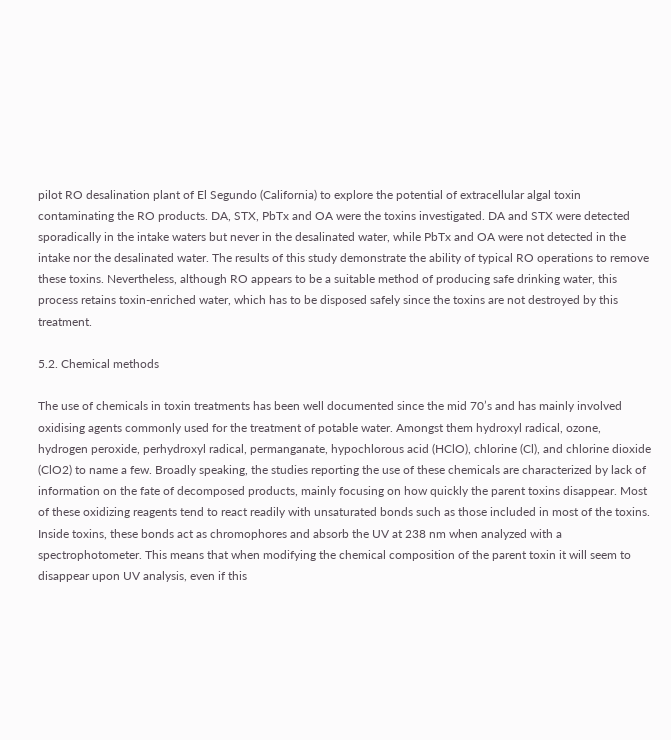pilot RO desalination plant of El Segundo (California) to explore the potential of extracellular algal toxin contaminating the RO products. DA, STX, PbTx and OA were the toxins investigated. DA and STX were detected sporadically in the intake waters but never in the desalinated water, while PbTx and OA were not detected in the intake nor the desalinated water. The results of this study demonstrate the ability of typical RO operations to remove these toxins. Nevertheless, although RO appears to be a suitable method of producing safe drinking water, this process retains toxin-enriched water, which has to be disposed safely since the toxins are not destroyed by this treatment.

5.2. Chemical methods

The use of chemicals in toxin treatments has been well documented since the mid 70’s and has mainly involved oxidising agents commonly used for the treatment of potable water. Amongst them hydroxyl radical, ozone, hydrogen peroxide, perhydroxyl radical, permanganate, hypochlorous acid (HClO), chlorine (Cl), and chlorine dioxide (ClO2) to name a few. Broadly speaking, the studies reporting the use of these chemicals are characterized by lack of information on the fate of decomposed products, mainly focusing on how quickly the parent toxins disappear. Most of these oxidizing reagents tend to react readily with unsaturated bonds such as those included in most of the toxins. Inside toxins, these bonds act as chromophores and absorb the UV at 238 nm when analyzed with a spectrophotometer. This means that when modifying the chemical composition of the parent toxin it will seem to disappear upon UV analysis, even if this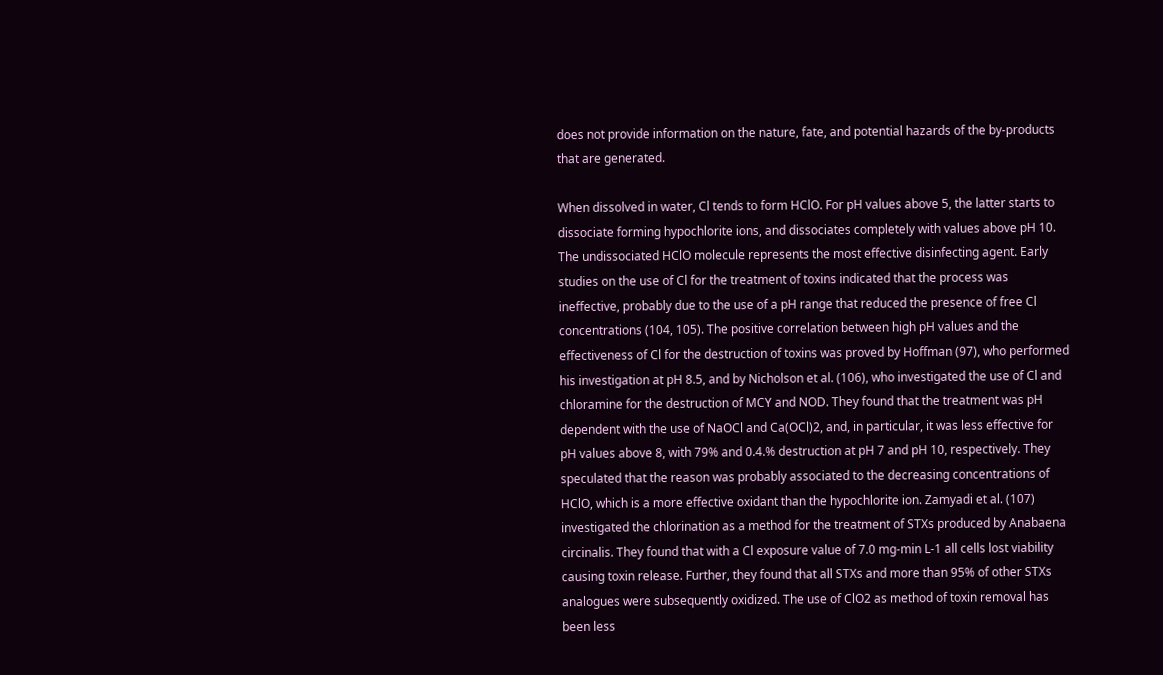does not provide information on the nature, fate, and potential hazards of the by-products that are generated.

When dissolved in water, Cl tends to form HClO. For pH values above 5, the latter starts to dissociate forming hypochlorite ions, and dissociates completely with values above pH 10. The undissociated HClO molecule represents the most effective disinfecting agent. Early studies on the use of Cl for the treatment of toxins indicated that the process was ineffective, probably due to the use of a pH range that reduced the presence of free Cl concentrations (104, 105). The positive correlation between high pH values and the effectiveness of Cl for the destruction of toxins was proved by Hoffman (97), who performed his investigation at pH 8.5, and by Nicholson et al. (106), who investigated the use of Cl and chloramine for the destruction of MCY and NOD. They found that the treatment was pH dependent with the use of NaOCl and Ca(OCl)2, and, in particular, it was less effective for pH values above 8, with 79% and 0.4.% destruction at pH 7 and pH 10, respectively. They speculated that the reason was probably associated to the decreasing concentrations of HClO, which is a more effective oxidant than the hypochlorite ion. Zamyadi et al. (107) investigated the chlorination as a method for the treatment of STXs produced by Anabaena circinalis. They found that with a Cl exposure value of 7.0 mg-min L-1 all cells lost viability causing toxin release. Further, they found that all STXs and more than 95% of other STXs analogues were subsequently oxidized. The use of ClO2 as method of toxin removal has been less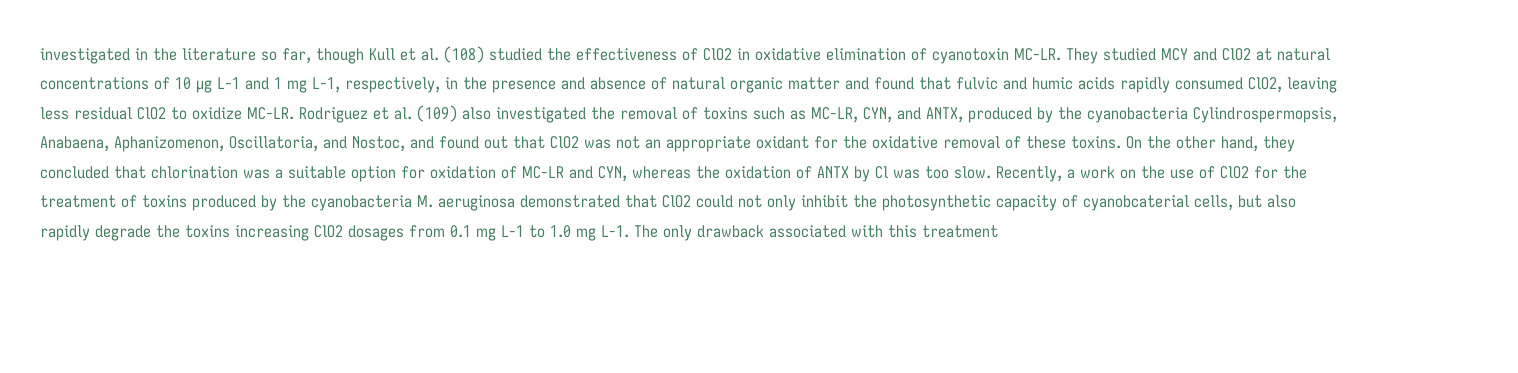investigated in the literature so far, though Kull et al. (108) studied the effectiveness of ClO2 in oxidative elimination of cyanotoxin MC-LR. They studied MCY and ClO2 at natural concentrations of 10 µg L-1 and 1 mg L-1, respectively, in the presence and absence of natural organic matter and found that fulvic and humic acids rapidly consumed ClO2, leaving less residual ClO2 to oxidize MC-LR. Rodriguez et al. (109) also investigated the removal of toxins such as MC-LR, CYN, and ANTX, produced by the cyanobacteria Cylindrospermopsis, Anabaena, Aphanizomenon, Oscillatoria, and Nostoc, and found out that ClO2 was not an appropriate oxidant for the oxidative removal of these toxins. On the other hand, they concluded that chlorination was a suitable option for oxidation of MC-LR and CYN, whereas the oxidation of ANTX by Cl was too slow. Recently, a work on the use of ClO2 for the treatment of toxins produced by the cyanobacteria M. aeruginosa demonstrated that ClO2 could not only inhibit the photosynthetic capacity of cyanobcaterial cells, but also rapidly degrade the toxins increasing ClO2 dosages from 0.1 mg L-1 to 1.0 mg L-1. The only drawback associated with this treatment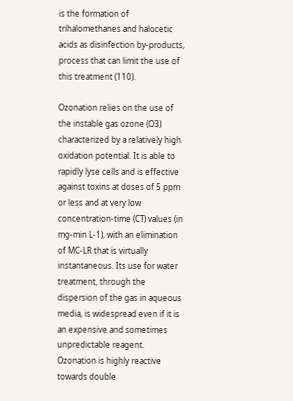is the formation of trihalomethanes and halocetic acids as disinfection by-products, process that can limit the use of this treatment (110).

Ozonation relies on the use of the instable gas ozone (O3) characterized by a relatively high oxidation potential. It is able to rapidly lyse cells and is effective against toxins at doses of 5 ppm or less and at very low concentration-time (CT) values (in mg-min L-1), with an elimination of MC-LR that is virtually instantaneous. Its use for water treatment, through the dispersion of the gas in aqueous media, is widespread even if it is an expensive and sometimes unpredictable reagent. Ozonation is highly reactive towards double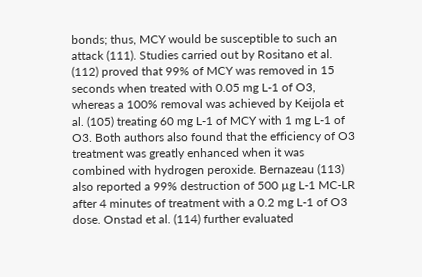bonds; thus, MCY would be susceptible to such an attack (111). Studies carried out by Rositano et al. (112) proved that 99% of MCY was removed in 15 seconds when treated with 0.05 mg L-1 of O3, whereas a 100% removal was achieved by Keijola et al. (105) treating 60 mg L-1 of MCY with 1 mg L-1 of O3. Both authors also found that the efficiency of O3 treatment was greatly enhanced when it was combined with hydrogen peroxide. Bernazeau (113) also reported a 99% destruction of 500 µg L-1 MC-LR after 4 minutes of treatment with a 0.2 mg L-1 of O3 dose. Onstad et al. (114) further evaluated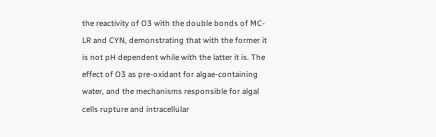the reactivity of O3 with the double bonds of MC-LR and CYN, demonstrating that with the former it is not pH dependent while with the latter it is. The effect of O3 as pre-oxidant for algae-containing water, and the mechanisms responsible for algal cells rupture and intracellular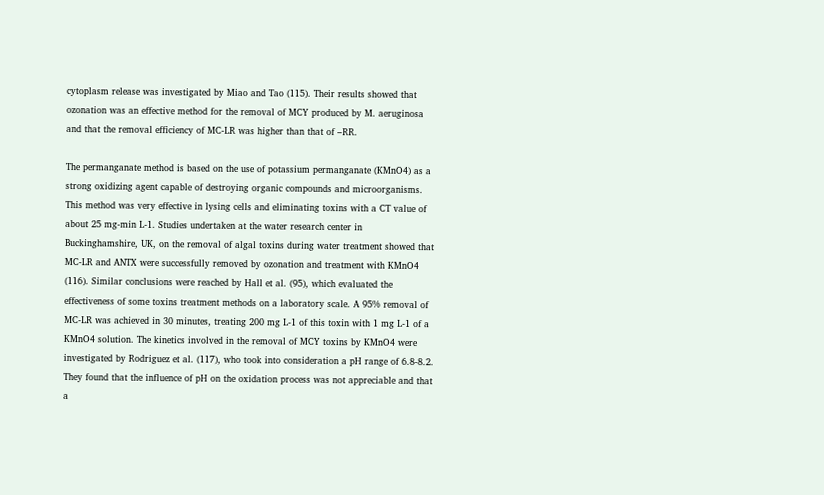cytoplasm release was investigated by Miao and Tao (115). Their results showed that ozonation was an effective method for the removal of MCY produced by M. aeruginosa and that the removal efficiency of MC-LR was higher than that of –RR.

The permanganate method is based on the use of potassium permanganate (KMnO4) as a strong oxidizing agent capable of destroying organic compounds and microorganisms. This method was very effective in lysing cells and eliminating toxins with a CT value of about 25 mg-min L-1. Studies undertaken at the water research center in Buckinghamshire, UK, on the removal of algal toxins during water treatment showed that MC-LR and ANTX were successfully removed by ozonation and treatment with KMnO4 (116). Similar conclusions were reached by Hall et al. (95), which evaluated the effectiveness of some toxins treatment methods on a laboratory scale. A 95% removal of MC-LR was achieved in 30 minutes, treating 200 mg L-1 of this toxin with 1 mg L-1 of a KMnO4 solution. The kinetics involved in the removal of MCY toxins by KMnO4 were investigated by Rodriguez et al. (117), who took into consideration a pH range of 6.8-8.2. They found that the influence of pH on the oxidation process was not appreciable and that a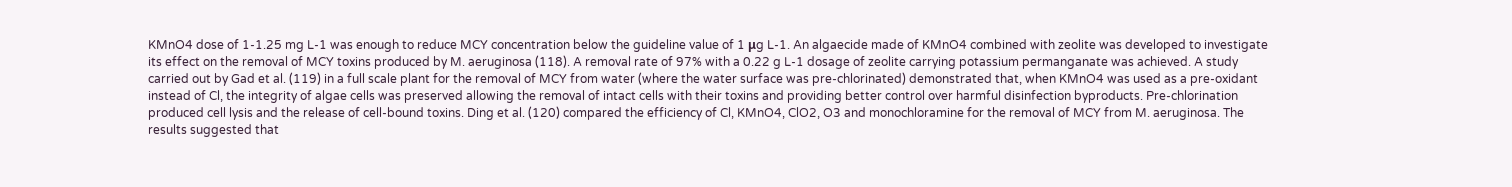KMnO4 dose of 1-1.25 mg L-1 was enough to reduce MCY concentration below the guideline value of 1 μg L-1. An algaecide made of KMnO4 combined with zeolite was developed to investigate its effect on the removal of MCY toxins produced by M. aeruginosa (118). A removal rate of 97% with a 0.22 g L-1 dosage of zeolite carrying potassium permanganate was achieved. A study carried out by Gad et al. (119) in a full scale plant for the removal of MCY from water (where the water surface was pre-chlorinated) demonstrated that, when KMnO4 was used as a pre-oxidant instead of Cl, the integrity of algae cells was preserved allowing the removal of intact cells with their toxins and providing better control over harmful disinfection byproducts. Pre-chlorination produced cell lysis and the release of cell-bound toxins. Ding et al. (120) compared the efficiency of Cl, KMnO4, ClO2, O3 and monochloramine for the removal of MCY from M. aeruginosa. The results suggested that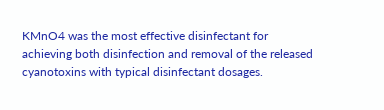KMnO4 was the most effective disinfectant for achieving both disinfection and removal of the released cyanotoxins with typical disinfectant dosages.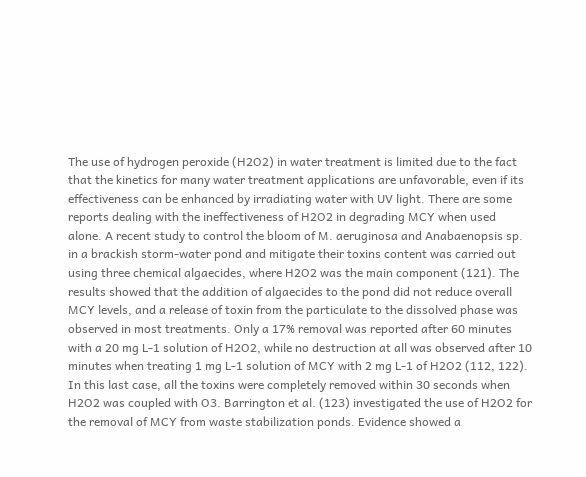The use of hydrogen peroxide (H2O2) in water treatment is limited due to the fact that the kinetics for many water treatment applications are unfavorable, even if its effectiveness can be enhanced by irradiating water with UV light. There are some reports dealing with the ineffectiveness of H2O2 in degrading MCY when used alone. A recent study to control the bloom of M. aeruginosa and Anabaenopsis sp. in a brackish storm-water pond and mitigate their toxins content was carried out using three chemical algaecides, where H2O2 was the main component (121). The results showed that the addition of algaecides to the pond did not reduce overall MCY levels, and a release of toxin from the particulate to the dissolved phase was observed in most treatments. Only a 17% removal was reported after 60 minutes with a 20 mg L-1 solution of H2O2, while no destruction at all was observed after 10 minutes when treating 1 mg L-1 solution of MCY with 2 mg L-1 of H2O2 (112, 122). In this last case, all the toxins were completely removed within 30 seconds when H2O2 was coupled with O3. Barrington et al. (123) investigated the use of H2O2 for the removal of MCY from waste stabilization ponds. Evidence showed a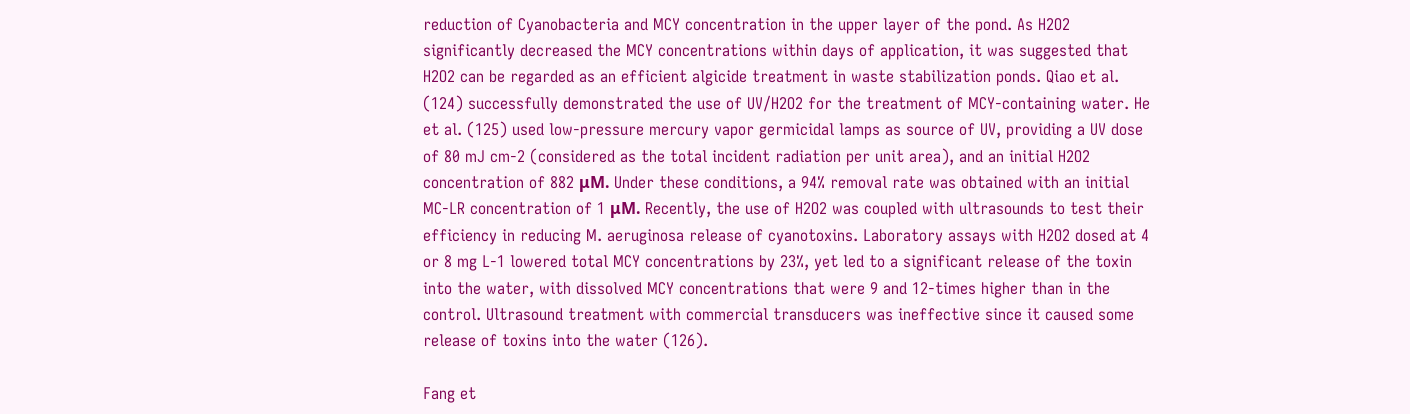reduction of Cyanobacteria and MCY concentration in the upper layer of the pond. As H2O2 significantly decreased the MCY concentrations within days of application, it was suggested that H2O2 can be regarded as an efficient algicide treatment in waste stabilization ponds. Qiao et al. (124) successfully demonstrated the use of UV/H2O2 for the treatment of MCY-containing water. He et al. (125) used low-pressure mercury vapor germicidal lamps as source of UV, providing a UV dose of 80 mJ cm-2 (considered as the total incident radiation per unit area), and an initial H2O2 concentration of 882 μM. Under these conditions, a 94% removal rate was obtained with an initial MC-LR concentration of 1 μM. Recently, the use of H2O2 was coupled with ultrasounds to test their efficiency in reducing M. aeruginosa release of cyanotoxins. Laboratory assays with H2O2 dosed at 4 or 8 mg L-1 lowered total MCY concentrations by 23%, yet led to a significant release of the toxin into the water, with dissolved MCY concentrations that were 9 and 12-times higher than in the control. Ultrasound treatment with commercial transducers was ineffective since it caused some release of toxins into the water (126).

Fang et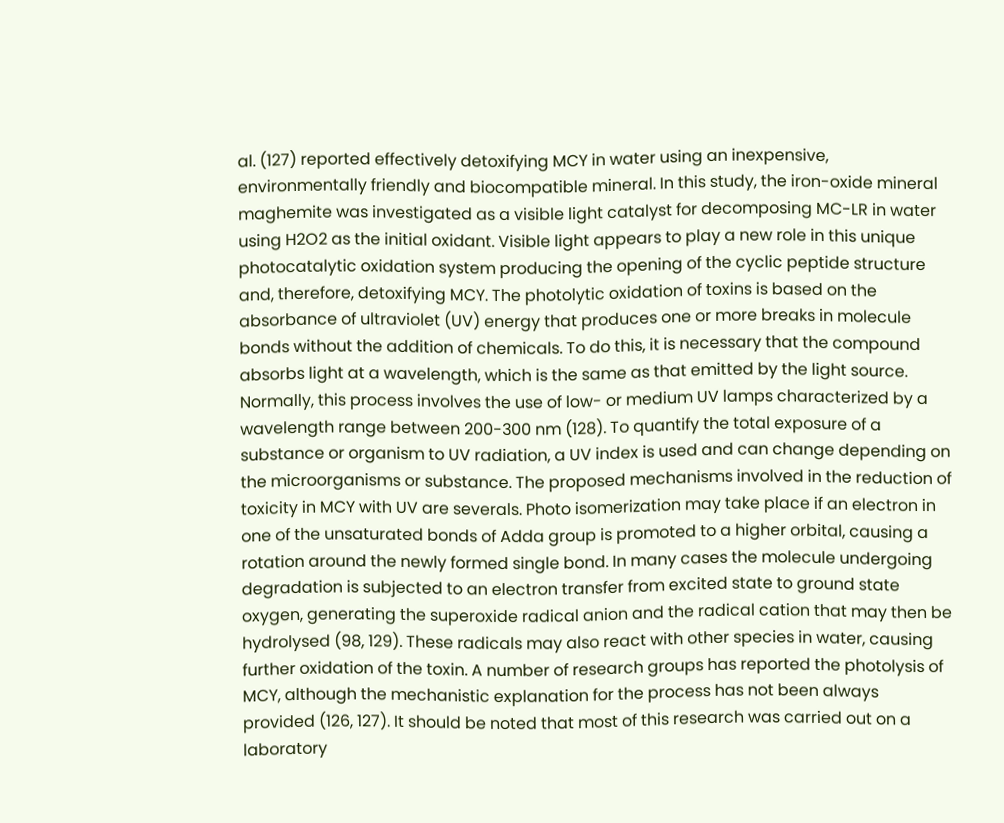al. (127) reported effectively detoxifying MCY in water using an inexpensive, environmentally friendly and biocompatible mineral. In this study, the iron-oxide mineral maghemite was investigated as a visible light catalyst for decomposing MC-LR in water using H2O2 as the initial oxidant. Visible light appears to play a new role in this unique photocatalytic oxidation system producing the opening of the cyclic peptide structure and, therefore, detoxifying MCY. The photolytic oxidation of toxins is based on the absorbance of ultraviolet (UV) energy that produces one or more breaks in molecule bonds without the addition of chemicals. To do this, it is necessary that the compound absorbs light at a wavelength, which is the same as that emitted by the light source. Normally, this process involves the use of low- or medium UV lamps characterized by a wavelength range between 200-300 nm (128). To quantify the total exposure of a substance or organism to UV radiation, a UV index is used and can change depending on the microorganisms or substance. The proposed mechanisms involved in the reduction of toxicity in MCY with UV are severals. Photo isomerization may take place if an electron in one of the unsaturated bonds of Adda group is promoted to a higher orbital, causing a rotation around the newly formed single bond. In many cases the molecule undergoing degradation is subjected to an electron transfer from excited state to ground state oxygen, generating the superoxide radical anion and the radical cation that may then be hydrolysed (98, 129). These radicals may also react with other species in water, causing further oxidation of the toxin. A number of research groups has reported the photolysis of MCY, although the mechanistic explanation for the process has not been always provided (126, 127). It should be noted that most of this research was carried out on a laboratory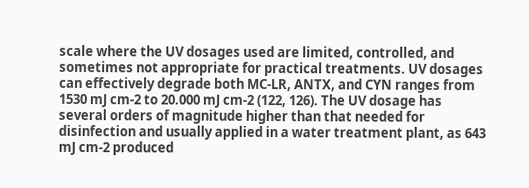scale where the UV dosages used are limited, controlled, and sometimes not appropriate for practical treatments. UV dosages can effectively degrade both MC-LR, ANTX, and CYN ranges from 1530 mJ cm-2 to 20.000 mJ cm-2 (122, 126). The UV dosage has several orders of magnitude higher than that needed for disinfection and usually applied in a water treatment plant, as 643 mJ cm-2 produced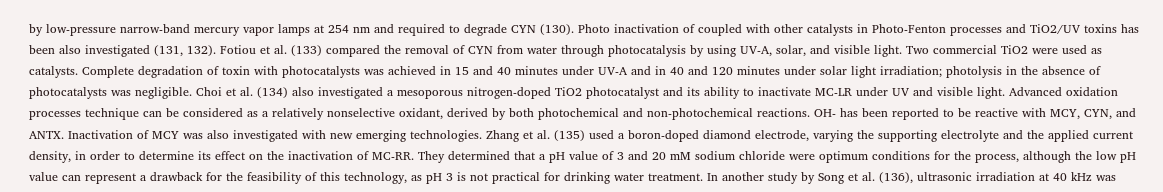by low-pressure narrow-band mercury vapor lamps at 254 nm and required to degrade CYN (130). Photo inactivation of coupled with other catalysts in Photo-Fenton processes and TiO2/UV toxins has been also investigated (131, 132). Fotiou et al. (133) compared the removal of CYN from water through photocatalysis by using UV-A, solar, and visible light. Two commercial TiO2 were used as catalysts. Complete degradation of toxin with photocatalysts was achieved in 15 and 40 minutes under UV-A and in 40 and 120 minutes under solar light irradiation; photolysis in the absence of photocatalysts was negligible. Choi et al. (134) also investigated a mesoporous nitrogen-doped TiO2 photocatalyst and its ability to inactivate MC-LR under UV and visible light. Advanced oxidation processes technique can be considered as a relatively nonselective oxidant, derived by both photochemical and non-photochemical reactions. OH- has been reported to be reactive with MCY, CYN, and ANTX. Inactivation of MCY was also investigated with new emerging technologies. Zhang et al. (135) used a boron-doped diamond electrode, varying the supporting electrolyte and the applied current density, in order to determine its effect on the inactivation of MC-RR. They determined that a pH value of 3 and 20 mM sodium chloride were optimum conditions for the process, although the low pH value can represent a drawback for the feasibility of this technology, as pH 3 is not practical for drinking water treatment. In another study by Song et al. (136), ultrasonic irradiation at 40 kHz was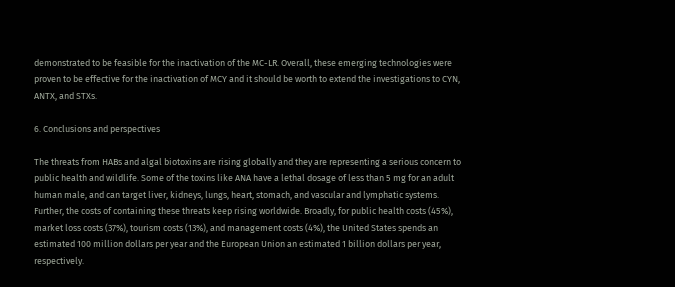demonstrated to be feasible for the inactivation of the MC-LR. Overall, these emerging technologies were proven to be effective for the inactivation of MCY and it should be worth to extend the investigations to CYN, ANTX, and STXs.

6. Conclusions and perspectives

The threats from HABs and algal biotoxins are rising globally and they are representing a serious concern to public health and wildlife. Some of the toxins like ANA have a lethal dosage of less than 5 mg for an adult human male, and can target liver, kidneys, lungs, heart, stomach, and vascular and lymphatic systems. Further, the costs of containing these threats keep rising worldwide. Broadly, for public health costs (45%), market loss costs (37%), tourism costs (13%), and management costs (4%), the United States spends an estimated 100 million dollars per year and the European Union an estimated 1 billion dollars per year, respectively.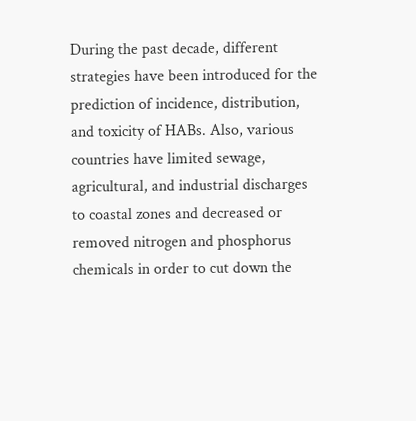During the past decade, different strategies have been introduced for the prediction of incidence, distribution, and toxicity of HABs. Also, various countries have limited sewage, agricultural, and industrial discharges to coastal zones and decreased or removed nitrogen and phosphorus chemicals in order to cut down the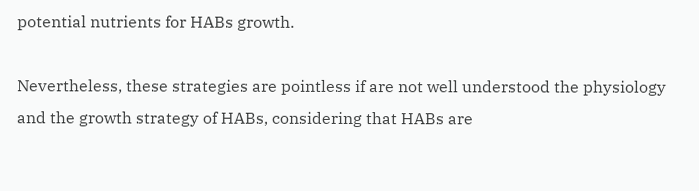potential nutrients for HABs growth.

Nevertheless, these strategies are pointless if are not well understood the physiology and the growth strategy of HABs, considering that HABs are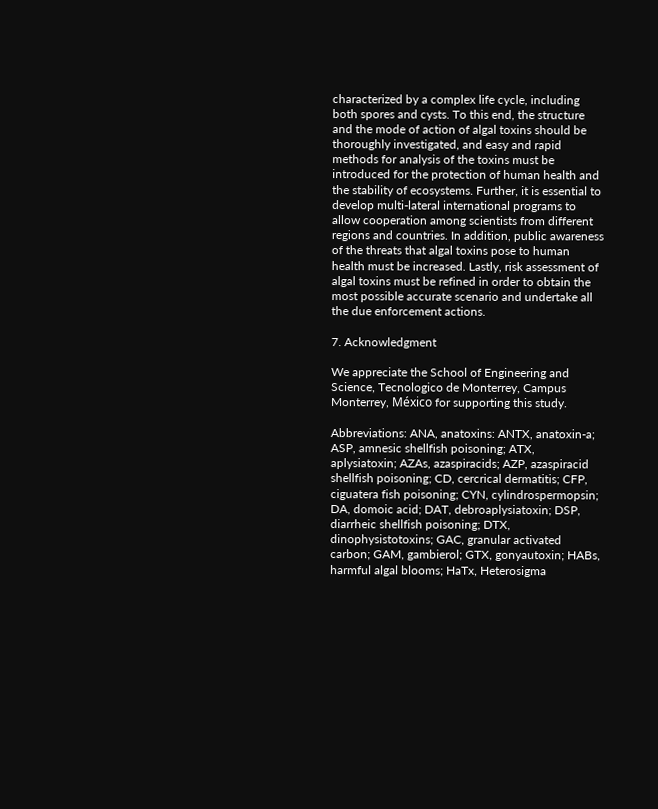characterized by a complex life cycle, including both spores and cysts. To this end, the structure and the mode of action of algal toxins should be thoroughly investigated, and easy and rapid methods for analysis of the toxins must be introduced for the protection of human health and the stability of ecosystems. Further, it is essential to develop multi-lateral international programs to allow cooperation among scientists from different regions and countries. In addition, public awareness of the threats that algal toxins pose to human health must be increased. Lastly, risk assessment of algal toxins must be refined in order to obtain the most possible accurate scenario and undertake all the due enforcement actions.

7. Acknowledgment

We appreciate the School of Engineering and Science, Tecnologico de Monterrey, Campus Monterrey, México for supporting this study.

Abbreviations: ANA, anatoxins: ANTX, anatoxin-a; ASP, amnesic shellfish poisoning; ATX, aplysiatoxin; AZAs, azaspiracids; AZP, azaspiracid shellfish poisoning; CD, cercrical dermatitis; CFP, ciguatera fish poisoning; CYN, cylindrospermopsin; DA, domoic acid; DAT, debroaplysiatoxin; DSP, diarrheic shellfish poisoning; DTX, dinophysistotoxins; GAC, granular activated carbon; GAM, gambierol; GTX, gonyautoxin; HABs, harmful algal blooms; HaTx, Heterosigma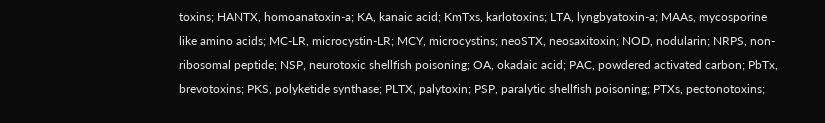toxins; HANTX, homoanatoxin-a; KA, kanaic acid; KmTxs, karlotoxins; LTA, lyngbyatoxin-a; MAAs, mycosporine like amino acids; MC-LR, microcystin-LR; MCY, microcystins; neoSTX, neosaxitoxin; NOD, nodularin; NRPS, non-ribosomal peptide; NSP, neurotoxic shellfish poisoning; OA, okadaic acid; PAC, powdered activated carbon; PbTx, brevotoxins; PKS, polyketide synthase; PLTX, palytoxin; PSP, paralytic shellfish poisoning; PTXs, pectonotoxins;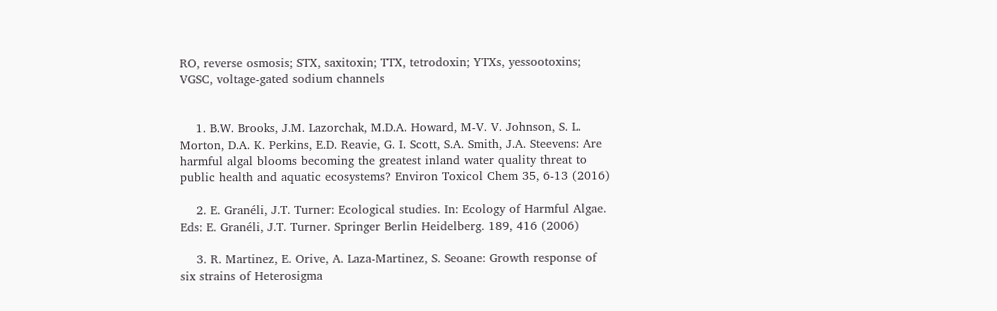RO, reverse osmosis; STX, saxitoxin; TTX, tetrodoxin; YTXs, yessootoxins; VGSC, voltage-gated sodium channels


    1. B.W. Brooks, J.M. Lazorchak, M.D.A. Howard, M-V. V. Johnson, S. L. Morton, D.A. K. Perkins, E.D. Reavie, G. I. Scott, S.A. Smith, J.A. Steevens: Are harmful algal blooms becoming the greatest inland water quality threat to public health and aquatic ecosystems? Environ Toxicol Chem 35, 6-13 (2016)

    2. E. Granéli, J.T. Turner: Ecological studies. In: Ecology of Harmful Algae. Eds: E. Granéli, J.T. Turner. Springer Berlin Heidelberg. 189, 416 (2006)

    3. R. Martinez, E. Orive, A. Laza-Martinez, S. Seoane: Growth response of six strains of Heterosigma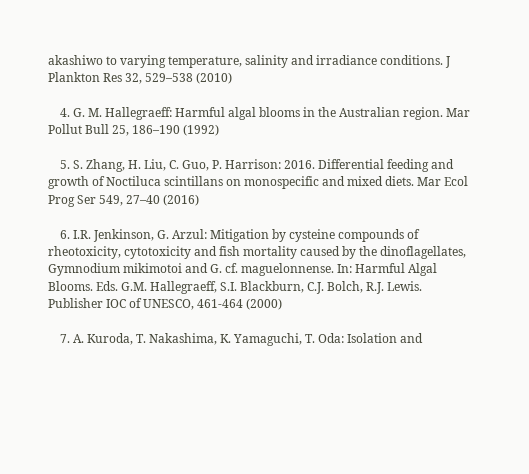akashiwo to varying temperature, salinity and irradiance conditions. J Plankton Res 32, 529–538 (2010)

    4. G. M. Hallegraeff: Harmful algal blooms in the Australian region. Mar Pollut Bull 25, 186–190 (1992)

    5. S. Zhang, H. Liu, C. Guo, P. Harrison: 2016. Differential feeding and growth of Noctiluca scintillans on monospecific and mixed diets. Mar Ecol Prog Ser 549, 27–40 (2016)

    6. I.R. Jenkinson, G. Arzul: Mitigation by cysteine compounds of rheotoxicity, cytotoxicity and fish mortality caused by the dinoflagellates, Gymnodium mikimotoi and G. cf. maguelonnense. In: Harmful Algal Blooms. Eds. G.M. Hallegraeff, S.I. Blackburn, C.J. Bolch, R.J. Lewis. Publisher IOC of UNESCO, 461-464 (2000)

    7. A. Kuroda, T. Nakashima, K. Yamaguchi, T. Oda: Isolation and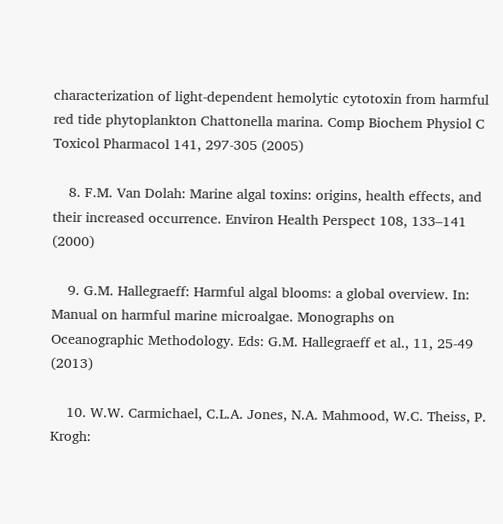characterization of light-dependent hemolytic cytotoxin from harmful red tide phytoplankton Chattonella marina. Comp Biochem Physiol C Toxicol Pharmacol 141, 297-305 (2005)

    8. F.M. Van Dolah: Marine algal toxins: origins, health effects, and their increased occurrence. Environ Health Perspect 108, 133–141 (2000)

    9. G.M. Hallegraeff: Harmful algal blooms: a global overview. In: Manual on harmful marine microalgae. Monographs on Oceanographic Methodology. Eds: G.M. Hallegraeff et al., 11, 25-49 (2013)

    10. W.W. Carmichael, C.L.A. Jones, N.A. Mahmood, W.C. Theiss, P. Krogh: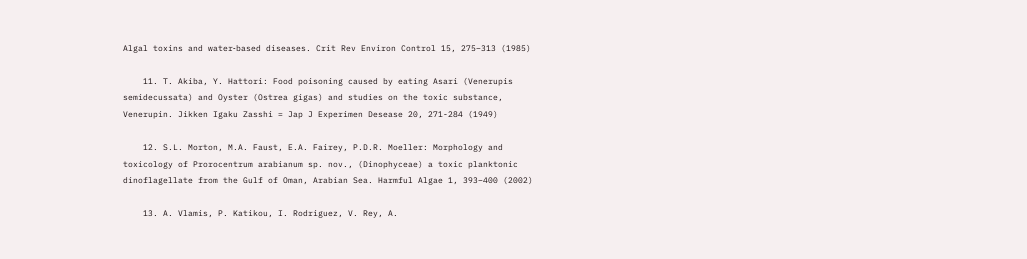Algal toxins and water‐based diseases. Crit Rev Environ Control 15, 275–313 (1985)

    11. T. Akiba, Y. Hattori: Food poisoning caused by eating Asari (Venerupis semidecussata) and Oyster (Ostrea gigas) and studies on the toxic substance, Venerupin. Jikken Igaku Zasshi = Jap J Experimen Desease 20, 271-284 (1949)

    12. S.L. Morton, M.A. Faust, E.A. Fairey, P.D.R. Moeller: Morphology and toxicology of Prorocentrum arabianum sp. nov., (Dinophyceae) a toxic planktonic dinoflagellate from the Gulf of Oman, Arabian Sea. Harmful Algae 1, 393–400 (2002)

    13. A. Vlamis, P. Katikou, I. Rodriguez, V. Rey, A.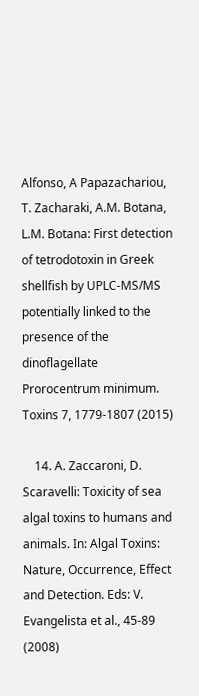Alfonso, A Papazachariou, T. Zacharaki, A.M. Botana, L.M. Botana: First detection of tetrodotoxin in Greek shellfish by UPLC-MS/MS potentially linked to the presence of the dinoflagellate Prorocentrum minimum. Toxins 7, 1779-1807 (2015)

    14. A. Zaccaroni, D. Scaravelli: Toxicity of sea algal toxins to humans and animals. In: Algal Toxins: Nature, Occurrence, Effect and Detection. Eds: V. Evangelista et al., 45-89 (2008)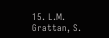15. L.M. Grattan, S.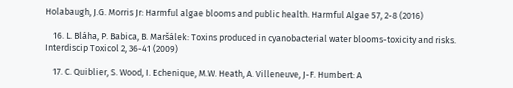Holabaugh, J.G. Morris Jr: Harmful algae blooms and public health. Harmful Algae 57, 2-8 (2016)

    16. L. Bláha, P. Babica, B. Maršálek: Toxins produced in cyanobacterial water blooms-toxicity and risks. Interdiscip Toxicol 2, 36-41 (2009)

    17. C. Quiblier, S. Wood, I. Echenique, M.W. Heath, A. Villeneuve, J-F. Humbert: A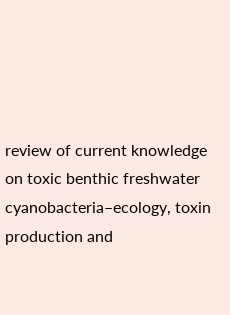review of current knowledge on toxic benthic freshwater cyanobacteria–ecology, toxin production and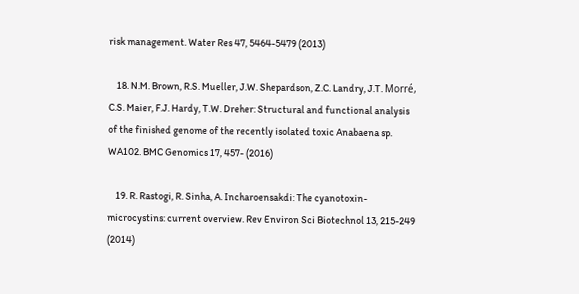risk management. Water Res 47, 5464-5479 (2013)

    18. N.M. Brown, R.S. Mueller, J.W. Shepardson, Z.C. Landry, J.T. Morré, C.S. Maier, F.J. Hardy, T.W. Dreher: Structural and functional analysis of the finished genome of the recently isolated toxic Anabaena sp. WA102. BMC Genomics 17, 457- (2016)

    19. R. Rastogi, R. Sinha, A. Incharoensakdi: The cyanotoxin-microcystins: current overview. Rev Environ Sci Biotechnol 13, 215-249 (2014)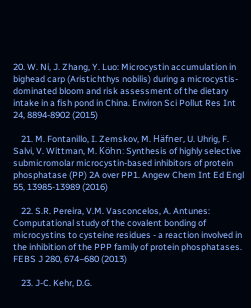20. W. Ni, J. Zhang, Y. Luo: Microcystin accumulation in bighead carp (Aristichthys nobilis) during a microcystis-dominated bloom and risk assessment of the dietary intake in a fish pond in China. Environ Sci Pollut Res Int 24, 8894-8902 (2015)

    21. M. Fontanillo, I. Zemskov, M. Häfner, U. Uhrig, F. Salvi, V. Wittman, M. Köhn: Synthesis of highly selective submicromolar microcystin‐based inhibitors of protein phosphatase (PP) 2A over PP1. Angew Chem Int Ed Engl 55, 13985-13989 (2016)

    22. S.R. Pereira, V.M. Vasconcelos, A. Antunes: Computational study of the covalent bonding of microcystins to cysteine residues - a reaction involved in the inhibition of the PPP family of protein phosphatases. FEBS J 280, 674–680 (2013)

    23. J-C. Kehr, D.G.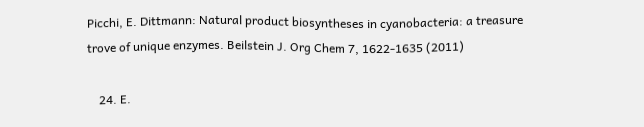Picchi, E. Dittmann: Natural product biosyntheses in cyanobacteria: a treasure trove of unique enzymes. Beilstein J. Org Chem 7, 1622-1635 (2011)

    24. E.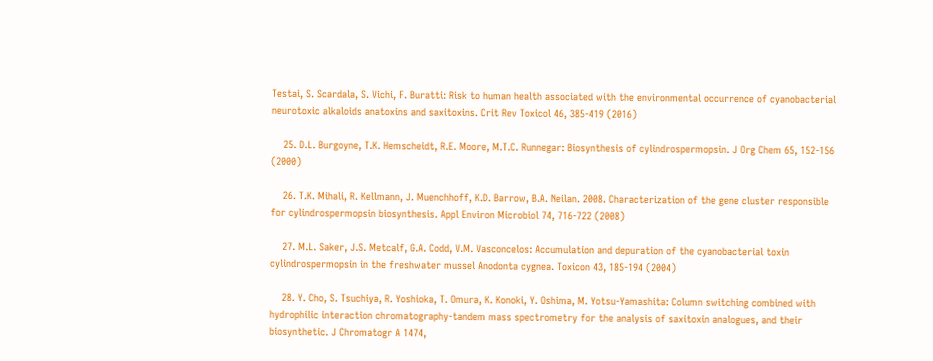Testai, S. Scardala, S. Vichi, F. Buratti: Risk to human health associated with the environmental occurrence of cyanobacterial neurotoxic alkaloids anatoxins and saxitoxins. Crit Rev Toxicol 46, 385-419 (2016)

    25. D.L. Burgoyne, T.K. Hemscheidt, R.E. Moore, M.T.C. Runnegar: Biosynthesis of cylindrospermopsin. J Org Chem 65, 152-156 (2000)

    26. T.K. Mihali, R. Kellmann, J. Muenchhoff, K.D. Barrow, B.A. Neilan. 2008. Characterization of the gene cluster responsible for cylindrospermopsin biosynthesis. Appl Environ Microbiol 74, 716-722 (2008)

    27. M.L. Saker, J.S. Metcalf, G.A. Codd, V.M. Vasconcelos: Accumulation and depuration of the cyanobacterial toxin cylindrospermopsin in the freshwater mussel Anodonta cygnea. Toxicon 43, 185-194 (2004)

    28. Y. Cho, S. Tsuchiya, R. Yoshioka, T. Omura, K. Konoki, Y. Oshima, M. Yotsu-Yamashita: Column switching combined with hydrophilic interaction chromatography-tandem mass spectrometry for the analysis of saxitoxin analogues, and their biosynthetic. J Chromatogr A 1474,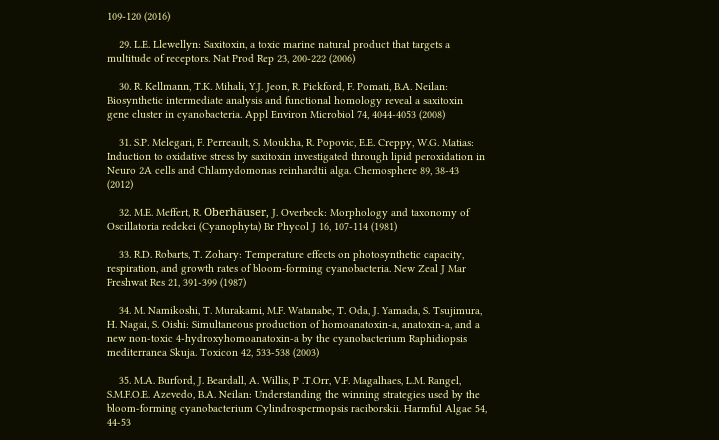109-120 (2016)

    29. L.E. Llewellyn: Saxitoxin, a toxic marine natural product that targets a multitude of receptors. Nat Prod Rep 23, 200-222 (2006)

    30. R. Kellmann, T.K. Mihali, Y.J. Jeon, R. Pickford, F. Pomati, B.A. Neilan: Biosynthetic intermediate analysis and functional homology reveal a saxitoxin gene cluster in cyanobacteria. Appl Environ Microbiol 74, 4044-4053 (2008)

    31. S.P. Melegari, F. Perreault, S. Moukha, R. Popovic, E.E. Creppy, W.G. Matias: Induction to oxidative stress by saxitoxin investigated through lipid peroxidation in Neuro 2A cells and Chlamydomonas reinhardtii alga. Chemosphere 89, 38-43 (2012)

    32. M.E. Meffert, R. Oberhäuser, J. Overbeck: Morphology and taxonomy of Oscillatoria redekei (Cyanophyta) Br Phycol J 16, 107-114 (1981)

    33. R.D. Robarts, T. Zohary: Temperature effects on photosynthetic capacity, respiration, and growth rates of bloom-forming cyanobacteria. New Zeal J Mar Freshwat Res 21, 391-399 (1987)

    34. M. Namikoshi, T. Murakami, M.F. Watanabe, T. Oda, J. Yamada, S. Tsujimura, H. Nagai, S. Oishi: Simultaneous production of homoanatoxin-a, anatoxin-a, and a new non-toxic 4-hydroxyhomoanatoxin-a by the cyanobacterium Raphidiopsis mediterranea Skuja. Toxicon 42, 533-538 (2003)

    35. M.A. Burford, J. Beardall, A. Willis, P .T.Orr, V.F. Magalhaes, L.M. Rangel, S.M.F.O.E. Azevedo, B.A. Neilan: Understanding the winning strategies used by the bloom-forming cyanobacterium Cylindrospermopsis raciborskii. Harmful Algae 54, 44-53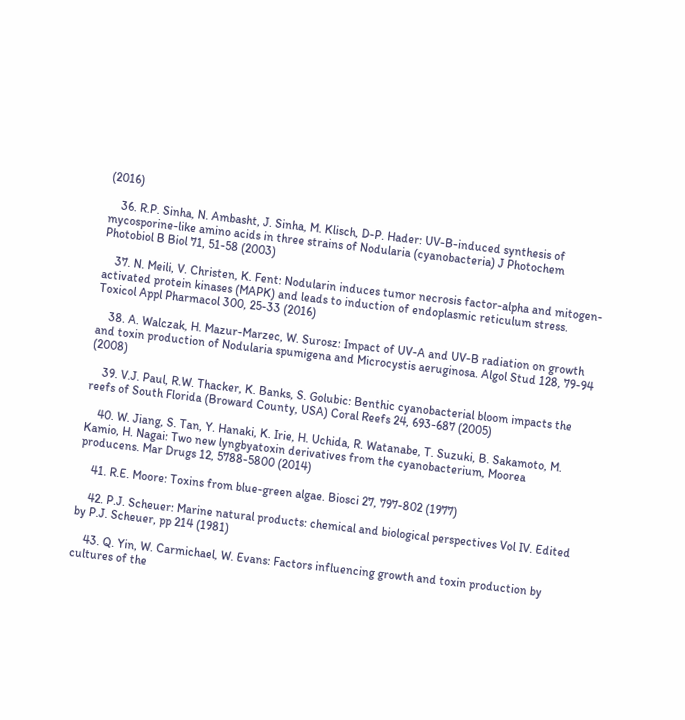(2016)

    36. R.P. Sinha, N. Ambasht, J. Sinha, M. Klisch, D-P. Hader: UV-B-induced synthesis of mycosporine-like amino acids in three strains of Nodularia (cyanobacteria) J Photochem Photobiol B Biol 71, 51-58 (2003)

    37. N. Meili, V. Christen, K. Fent: Nodularin induces tumor necrosis factor-alpha and mitogen-activated protein kinases (MAPK) and leads to induction of endoplasmic reticulum stress. Toxicol Appl Pharmacol 300, 25-33 (2016)

    38. A. Walczak, H. Mazur-Marzec, W. Surosz: Impact of UV-A and UV-B radiation on growth and toxin production of Nodularia spumigena and Microcystis aeruginosa. Algol Stud 128, 79-94 (2008)

    39. V.J. Paul, R.W. Thacker, K. Banks, S. Golubic: Benthic cyanobacterial bloom impacts the reefs of South Florida (Broward County, USA) Coral Reefs 24, 693-687 (2005)

    40. W. Jiang, S. Tan, Y. Hanaki, K. Irie, H. Uchida, R. Watanabe, T. Suzuki, B. Sakamoto, M. Kamio, H. Nagai: Two new lyngbyatoxin derivatives from the cyanobacterium, Moorea producens. Mar Drugs 12, 5788-5800 (2014)

    41. R.E. Moore: Toxins from blue-green algae. Biosci 27, 797-802 (1977)

    42. P.J. Scheuer: Marine natural products: chemical and biological perspectives Vol IV. Edited by P.J. Scheuer, pp 214 (1981)

    43. Q. Yin, W. Carmichael, W. Evans: Factors influencing growth and toxin production by cultures of the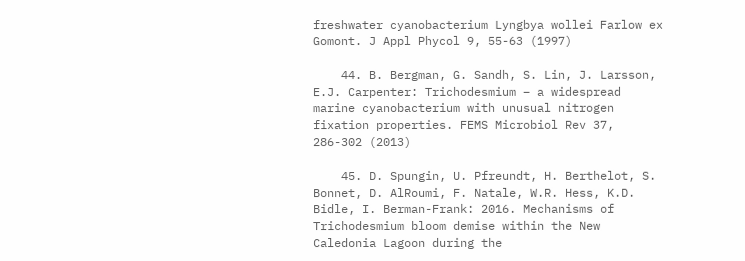freshwater cyanobacterium Lyngbya wollei Farlow ex Gomont. J Appl Phycol 9, 55-63 (1997)

    44. B. Bergman, G. Sandh, S. Lin, J. Larsson, E.J. Carpenter: Trichodesmium – a widespread marine cyanobacterium with unusual nitrogen fixation properties. FEMS Microbiol Rev 37, 286-302 (2013)

    45. D. Spungin, U. Pfreundt, H. Berthelot, S. Bonnet, D. AlRoumi, F. Natale, W.R. Hess, K.D. Bidle, I. Berman-Frank: 2016. Mechanisms of Trichodesmium bloom demise within the New Caledonia Lagoon during the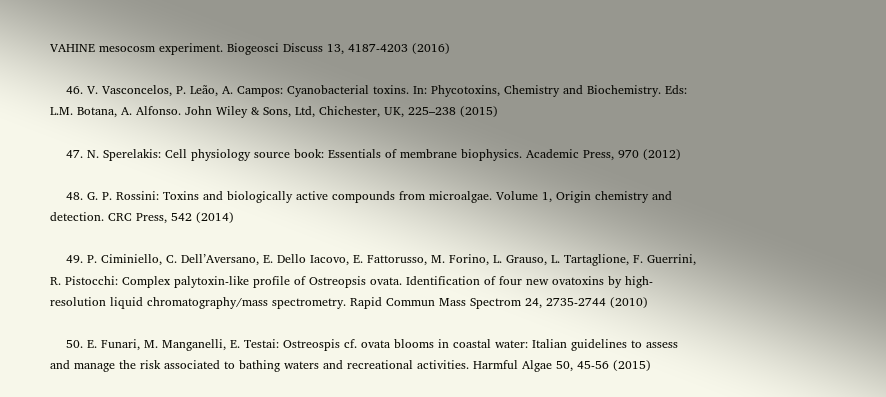VAHINE mesocosm experiment. Biogeosci Discuss 13, 4187-4203 (2016)

    46. V. Vasconcelos, P. Leão, A. Campos: Cyanobacterial toxins. In: Phycotoxins, Chemistry and Biochemistry. Eds: L.M. Botana, A. Alfonso. John Wiley & Sons, Ltd, Chichester, UK, 225–238 (2015)

    47. N. Sperelakis: Cell physiology source book: Essentials of membrane biophysics. Academic Press, 970 (2012)

    48. G. P. Rossini: Toxins and biologically active compounds from microalgae. Volume 1, Origin chemistry and detection. CRC Press, 542 (2014)

    49. P. Ciminiello, C. Dell’Aversano, E. Dello Iacovo, E. Fattorusso, M. Forino, L. Grauso, L. Tartaglione, F. Guerrini, R. Pistocchi: Complex palytoxin‐like profile of Ostreopsis ovata. Identification of four new ovatoxins by high-resolution liquid chromatography/mass spectrometry. Rapid Commun Mass Spectrom 24, 2735-2744 (2010)

    50. E. Funari, M. Manganelli, E. Testai: Ostreospis cf. ovata blooms in coastal water: Italian guidelines to assess and manage the risk associated to bathing waters and recreational activities. Harmful Algae 50, 45-56 (2015)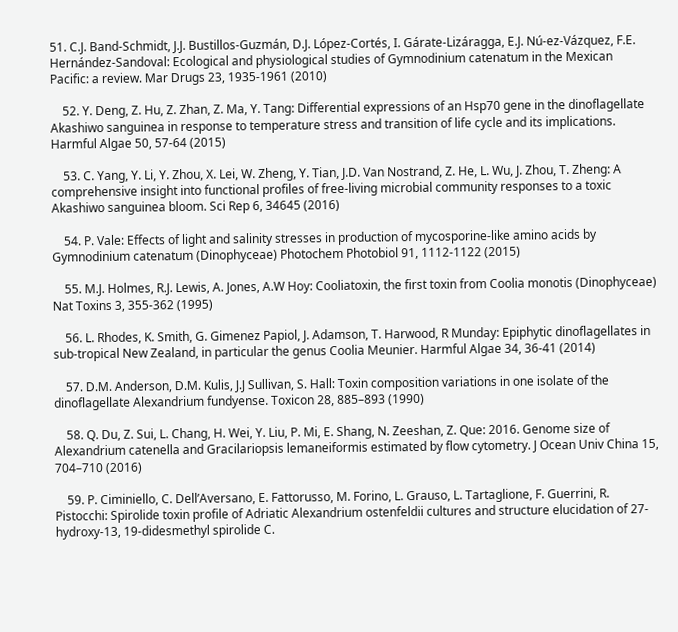51. C.J. Band-Schmidt, J.J. Bustillos-Guzmán, D.J. López-Cortés, I. Gárate-Lizáragga, E.J. Nú-ez-Vázquez, F.E. Hernández-Sandoval: Ecological and physiological studies of Gymnodinium catenatum in the Mexican Pacific: a review. Mar Drugs 23, 1935-1961 (2010)

    52. Y. Deng, Z. Hu, Z. Zhan, Z. Ma, Y. Tang: Differential expressions of an Hsp70 gene in the dinoflagellate Akashiwo sanguinea in response to temperature stress and transition of life cycle and its implications. Harmful Algae 50, 57-64 (2015)

    53. C. Yang, Y. Li, Y. Zhou, X. Lei, W. Zheng, Y. Tian, J.D. Van Nostrand, Z. He, L. Wu, J. Zhou, T. Zheng: A comprehensive insight into functional profiles of free-living microbial community responses to a toxic Akashiwo sanguinea bloom. Sci Rep 6, 34645 (2016)

    54. P. Vale: Effects of light and salinity stresses in production of mycosporine‐like amino acids by Gymnodinium catenatum (Dinophyceae) Photochem Photobiol 91, 1112-1122 (2015)

    55. M.J. Holmes, R.J. Lewis, A. Jones, A.W Hoy: Cooliatoxin, the first toxin from Coolia monotis (Dinophyceae) Nat Toxins 3, 355-362 (1995)

    56. L. Rhodes, K. Smith, G. Gimenez Papiol, J. Adamson, T. Harwood, R Munday: Epiphytic dinoflagellates in sub-tropical New Zealand, in particular the genus Coolia Meunier. Harmful Algae 34, 36-41 (2014)

    57. D.M. Anderson, D.M. Kulis, J.J Sullivan, S. Hall: Toxin composition variations in one isolate of the dinoflagellate Alexandrium fundyense. Toxicon 28, 885–893 (1990)

    58. Q. Du, Z. Sui, L. Chang, H. Wei, Y. Liu, P. Mi, E. Shang, N. Zeeshan, Z. Que: 2016. Genome size of Alexandrium catenella and Gracilariopsis lemaneiformis estimated by flow cytometry. J Ocean Univ China 15, 704–710 (2016)

    59. P. Ciminiello, C. DellʼAversano, E. Fattorusso, M. Forino, L. Grauso, L. Tartaglione, F. Guerrini, R. Pistocchi: Spirolide toxin profile of Adriatic Alexandrium ostenfeldii cultures and structure elucidation of 27-hydroxy-13, 19-didesmethyl spirolide C.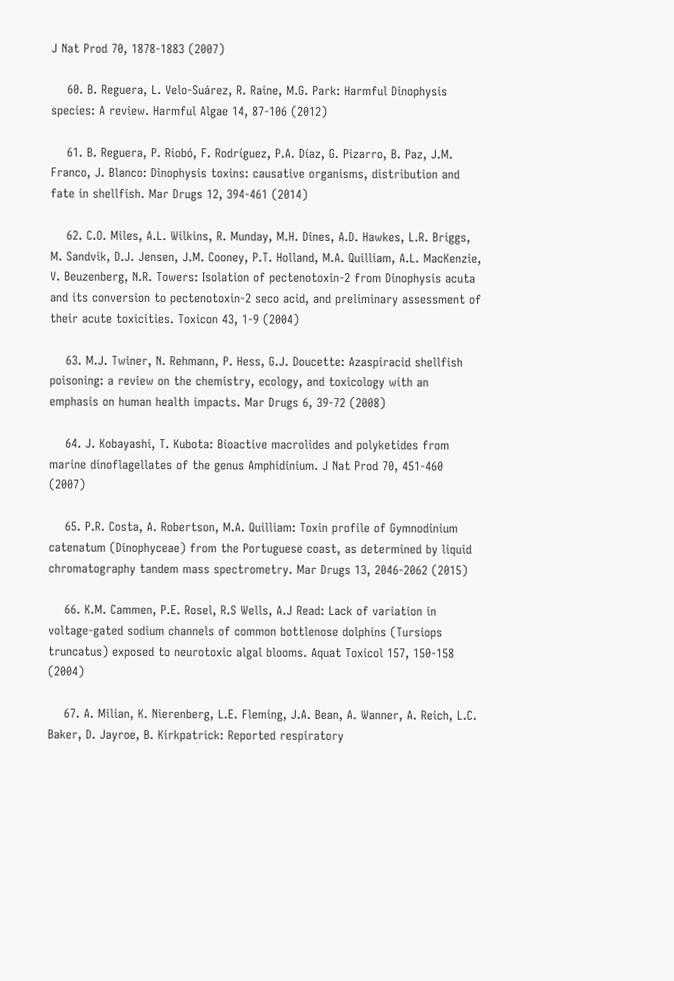J Nat Prod 70, 1878-1883 (2007)

    60. B. Reguera, L. Velo-Suárez, R. Raine, M.G. Park: Harmful Dinophysis species: A review. Harmful Algae 14, 87-106 (2012)

    61. B. Reguera, P. Riobó, F. Rodríguez, P.A. Díaz, G. Pizarro, B. Paz, J.M. Franco, J. Blanco: Dinophysis toxins: causative organisms, distribution and fate in shellfish. Mar Drugs 12, 394-461 (2014)

    62. C.O. Miles, A.L. Wilkins, R. Munday, M.H. Dines, A.D. Hawkes, L.R. Briggs, M. Sandvik, D.J. Jensen, J.M. Cooney, P.T. Holland, M.A. Quilliam, A.L. MacKenzie, V. Beuzenberg, N.R. Towers: Isolation of pectenotoxin-2 from Dinophysis acuta and its conversion to pectenotoxin-2 seco acid, and preliminary assessment of their acute toxicities. Toxicon 43, 1-9 (2004)

    63. M.J. Twiner, N. Rehmann, P. Hess, G.J. Doucette: Azaspiracid shellfish poisoning: a review on the chemistry, ecology, and toxicology with an emphasis on human health impacts. Mar Drugs 6, 39-72 (2008)

    64. J. Kobayashi, T. Kubota: Bioactive macrolides and polyketides from marine dinoflagellates of the genus Amphidinium. J Nat Prod 70, 451-460 (2007)

    65. P.R. Costa, A. Robertson, M.A. Quilliam: Toxin profile of Gymnodinium catenatum (Dinophyceae) from the Portuguese coast, as determined by liquid chromatography tandem mass spectrometry. Mar Drugs 13, 2046-2062 (2015)

    66. K.M. Cammen, P.E. Rosel, R.S Wells, A.J Read: Lack of variation in voltage-gated sodium channels of common bottlenose dolphins (Tursiops truncatus) exposed to neurotoxic algal blooms. Aquat Toxicol 157, 150-158 (2004)

    67. A. Milian, K. Nierenberg, L.E. Fleming, J.A. Bean, A. Wanner, A. Reich, L.C. Baker, D. Jayroe, B. Kirkpatrick: Reported respiratory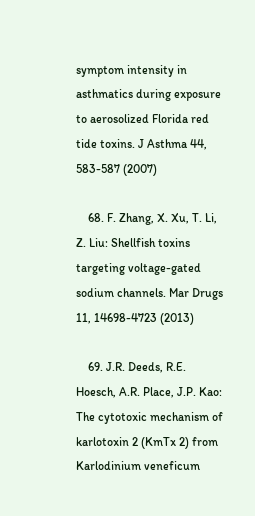symptom intensity in asthmatics during exposure to aerosolized Florida red tide toxins. J Asthma 44, 583-587 (2007)

    68. F. Zhang, X. Xu, T. Li, Z. Liu: Shellfish toxins targeting voltage-gated sodium channels. Mar Drugs 11, 14698-4723 (2013)

    69. J.R. Deeds, R.E. Hoesch, A.R. Place, J.P. Kao: The cytotoxic mechanism of karlotoxin 2 (KmTx 2) from Karlodinium veneficum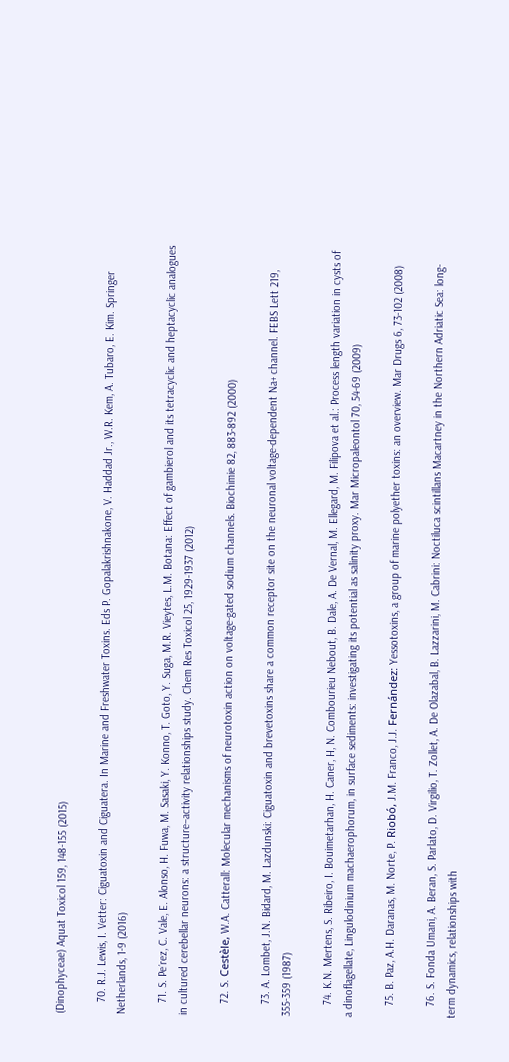(Dinophyceae) Aquat Toxicol 159, 148-155 (2015)

    70. R.J. Lewis, I. Vetter: Ciguatoxin and Ciguatera. In Marine and Freshwater Toxins. Eds P. Gopalakrishnakone, V. Haddad Jr., W.R. Kem, A. Tubaro, E. Kim. Springer Netherlands, 1-9 (2016)

    71. S. Pe´rez, C. Vale, E. Alonso, H. Fuwa, M. Sasaki, Y. Konno, T. Goto, Y. Suga, M.R. Vieytes, L.M. Botana: Effect of gambierol and its tetracyclic and heptacyclic analogues in cultured cerebellar neurons: a structure–activity relationships study. Chem Res Toxicol 25, 1929-1937 (2012)

    72. S. Cestèle, W.A. Catterall: Molecular mechanisms of neurotoxin action on voltage-gated sodium channels. Biochimie 82, 883-892 (2000)

    73. A. Lombet, J.N. Bidard, M. Lazdunski: Ciguatoxin and brevetoxins share a common receptor site on the neuronal voltage-dependent Na+ channel. FEBS Lett 219, 355-359 (1987)

    74. K.N. Mertens, S. Ribeiro, I. Bouimetarhan, H. Caner, H, N. Combourieu Nebout, B. Dale, A. De Vernal, M. Ellegard, M. Filipova et al.: Process length variation in cysts of a dinoflagellate, Lingulodinium machaerophorum, in surface sediments: investigating its potential as salinity proxy. Mar Micropaleontol 70, 54-69 (2009)

    75. B. Paz, A.H. Daranas, M. Norte, P. Riobó, J.M. Franco, J.J. Fernández: Yessotoxins, a group of marine polyether toxins: an overview. Mar Drugs 6, 73-102 (2008)

    76. S. Fonda Umani, A. Beran, S. Parlato, D. Virgilio, T. Zollet, A. De Olazabal, B. Lazzarini, M. Cabrini: Noctiluca scintillans Macartney in the Northern Adriatic Sea: long-term dynamics, relationships with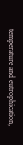temperature and eutrophication,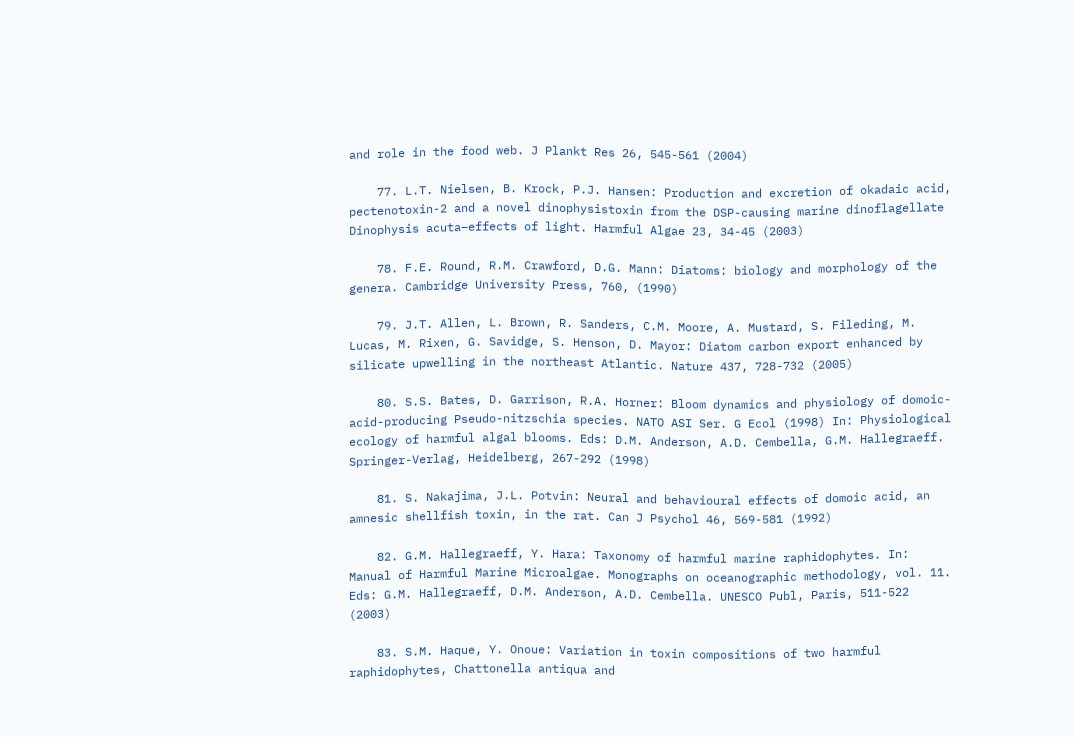and role in the food web. J Plankt Res 26, 545-561 (2004)

    77. L.T. Nielsen, B. Krock, P.J. Hansen: Production and excretion of okadaic acid, pectenotoxin-2 and a novel dinophysistoxin from the DSP-causing marine dinoflagellate Dinophysis acuta–effects of light. Harmful Algae 23, 34-45 (2003)

    78. F.E. Round, R.M. Crawford, D.G. Mann: Diatoms: biology and morphology of the genera. Cambridge University Press, 760, (1990)

    79. J.T. Allen, L. Brown, R. Sanders, C.M. Moore, A. Mustard, S. Fileding, M. Lucas, M. Rixen, G. Savidge, S. Henson, D. Mayor: Diatom carbon export enhanced by silicate upwelling in the northeast Atlantic. Nature 437, 728-732 (2005)

    80. S.S. Bates, D. Garrison, R.A. Horner: Bloom dynamics and physiology of domoic-acid-producing Pseudo-nitzschia species. NATO ASI Ser. G Ecol (1998) In: Physiological ecology of harmful algal blooms. Eds: D.M. Anderson, A.D. Cembella, G.M. Hallegraeff. Springer-Verlag, Heidelberg, 267-292 (1998)

    81. S. Nakajima, J.L. Potvin: Neural and behavioural effects of domoic acid, an amnesic shellfish toxin, in the rat. Can J Psychol 46, 569-581 (1992)

    82. G.M. Hallegraeff, Y. Hara: Taxonomy of harmful marine raphidophytes. In: Manual of Harmful Marine Microalgae. Monographs on oceanographic methodology, vol. 11. Eds: G.M. Hallegraeff, D.M. Anderson, A.D. Cembella. UNESCO Publ, Paris, 511-522 (2003)

    83. S.M. Haque, Y. Onoue: Variation in toxin compositions of two harmful raphidophytes, Chattonella antiqua and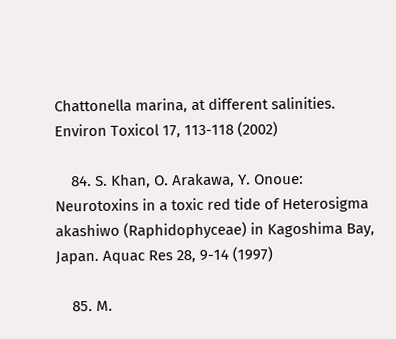Chattonella marina, at different salinities. Environ Toxicol 17, 113-118 (2002)

    84. S. Khan, O. Arakawa, Y. Onoue: Neurotoxins in a toxic red tide of Heterosigma akashiwo (Raphidophyceae) in Kagoshima Bay, Japan. Aquac Res 28, 9-14 (1997)

    85. M.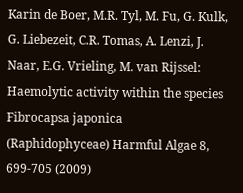Karin de Boer, M.R. Tyl, M. Fu, G. Kulk, G. Liebezeit, C.R. Tomas, A. Lenzi, J. Naar, E.G. Vrieling, M. van Rijssel: Haemolytic activity within the species Fibrocapsa japonica (Raphidophyceae) Harmful Algae 8, 699-705 (2009)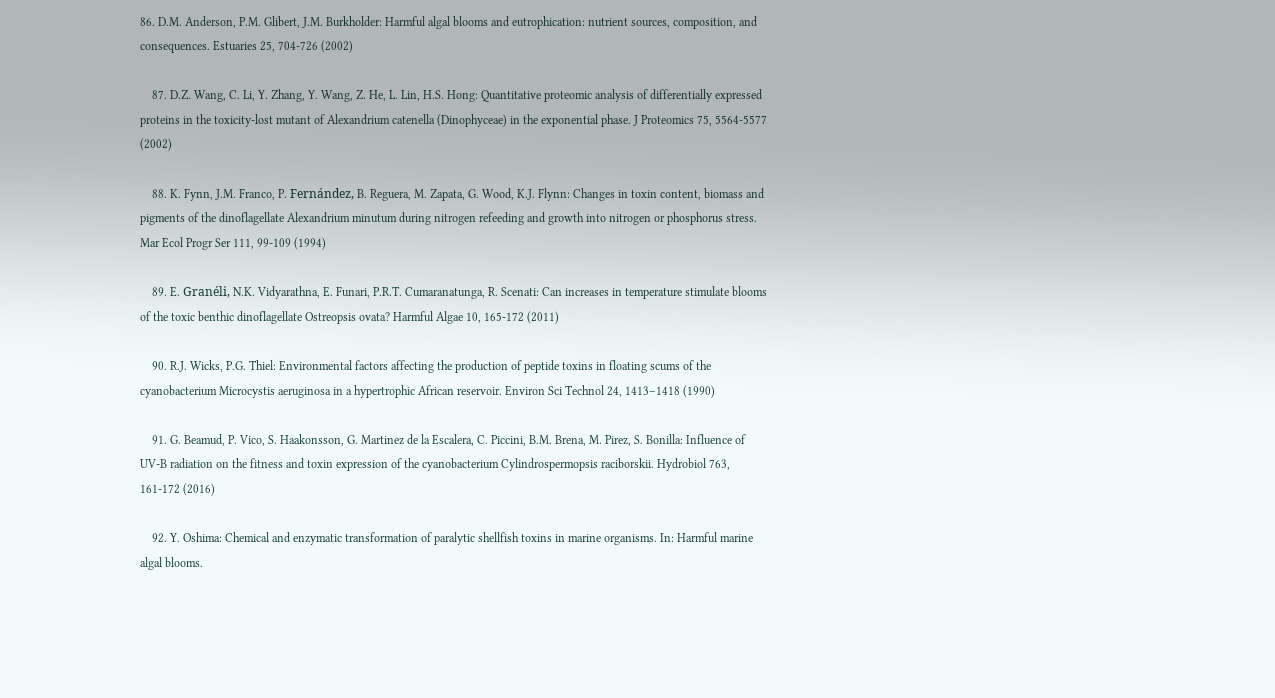86. D.M. Anderson, P.M. Glibert, J.M. Burkholder: Harmful algal blooms and eutrophication: nutrient sources, composition, and consequences. Estuaries 25, 704-726 (2002)

    87. D.Z. Wang, C. Li, Y. Zhang, Y. Wang, Z. He, L. Lin, H.S. Hong: Quantitative proteomic analysis of differentially expressed proteins in the toxicity-lost mutant of Alexandrium catenella (Dinophyceae) in the exponential phase. J Proteomics 75, 5564-5577 (2002)

    88. K. Fynn, J.M. Franco, P. Fernández, B. Reguera, M. Zapata, G. Wood, K.J. Flynn: Changes in toxin content, biomass and pigments of the dinoflagellate Alexandrium minutum during nitrogen refeeding and growth into nitrogen or phosphorus stress. Mar Ecol Progr Ser 111, 99-109 (1994)

    89. E. Granéli, N.K. Vidyarathna, E. Funari, P.R.T. Cumaranatunga, R. Scenati: Can increases in temperature stimulate blooms of the toxic benthic dinoflagellate Ostreopsis ovata? Harmful Algae 10, 165-172 (2011)

    90. R.J. Wicks, P.G. Thiel: Environmental factors affecting the production of peptide toxins in floating scums of the cyanobacterium Microcystis aeruginosa in a hypertrophic African reservoir. Environ Sci Technol 24, 1413–1418 (1990)

    91. G. Beamud, P. Vico, S. Haakonsson, G. Martinez de la Escalera, C. Piccini, B.M. Brena, M. Pirez, S. Bonilla: Influence of UV-B radiation on the fitness and toxin expression of the cyanobacterium Cylindrospermopsis raciborskii. Hydrobiol 763, 161-172 (2016)

    92. Y. Oshima: Chemical and enzymatic transformation of paralytic shellfish toxins in marine organisms. In: Harmful marine algal blooms.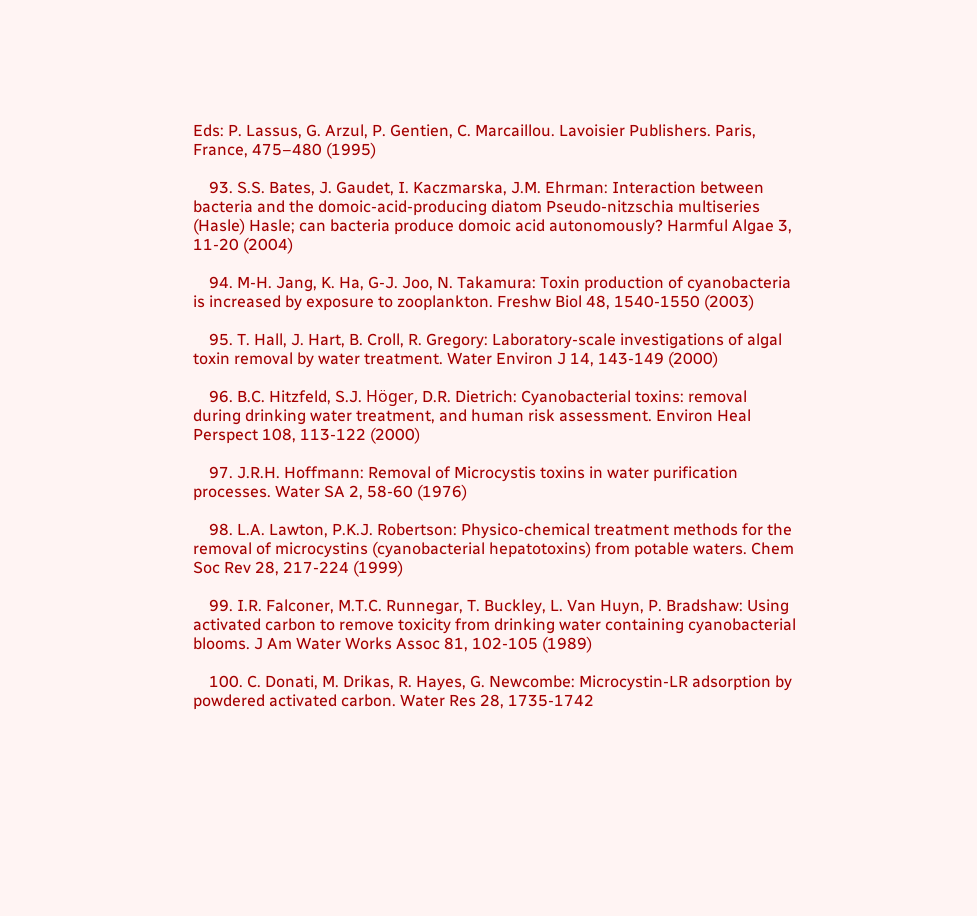Eds: P. Lassus, G. Arzul, P. Gentien, C. Marcaillou. Lavoisier Publishers. Paris, France, 475–480 (1995)

    93. S.S. Bates, J. Gaudet, I. Kaczmarska, J.M. Ehrman: Interaction between bacteria and the domoic-acid-producing diatom Pseudo-nitzschia multiseries (Hasle) Hasle; can bacteria produce domoic acid autonomously? Harmful Algae 3, 11-20 (2004)

    94. M-H. Jang, K. Ha, G-J. Joo, N. Takamura: Toxin production of cyanobacteria is increased by exposure to zooplankton. Freshw Biol 48, 1540-1550 (2003)

    95. T. Hall, J. Hart, B. Croll, R. Gregory: Laboratory‐scale investigations of algal toxin removal by water treatment. Water Environ J 14, 143-149 (2000)

    96. B.C. Hitzfeld, S.J. Höger, D.R. Dietrich: Cyanobacterial toxins: removal during drinking water treatment, and human risk assessment. Environ Heal Perspect 108, 113-122 (2000)

    97. J.R.H. Hoffmann: Removal of Microcystis toxins in water purification processes. Water SA 2, 58-60 (1976)

    98. L.A. Lawton, P.K.J. Robertson: Physico-chemical treatment methods for the removal of microcystins (cyanobacterial hepatotoxins) from potable waters. Chem Soc Rev 28, 217-224 (1999)

    99. I.R. Falconer, M.T.C. Runnegar, T. Buckley, L. Van Huyn, P. Bradshaw: Using activated carbon to remove toxicity from drinking water containing cyanobacterial blooms. J Am Water Works Assoc 81, 102-105 (1989)

    100. C. Donati, M. Drikas, R. Hayes, G. Newcombe: Microcystin-LR adsorption by powdered activated carbon. Water Res 28, 1735-1742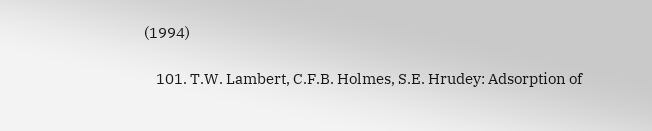(1994)

    101. T.W. Lambert, C.F.B. Holmes, S.E. Hrudey: Adsorption of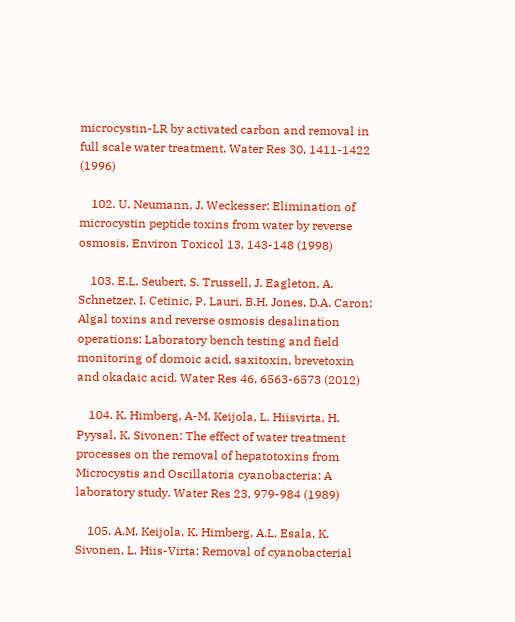microcystin-LR by activated carbon and removal in full scale water treatment. Water Res 30, 1411-1422 (1996)

    102. U. Neumann, J. Weckesser: Elimination of microcystin peptide toxins from water by reverse osmosis. Environ Toxicol 13, 143-148 (1998)

    103. E.L. Seubert, S. Trussell, J. Eagleton, A. Schnetzer, I. Cetinic, P. Lauri, B.H. Jones, D.A. Caron: Algal toxins and reverse osmosis desalination operations: Laboratory bench testing and field monitoring of domoic acid, saxitoxin, brevetoxin and okadaic acid. Water Res 46, 6563-6573 (2012)

    104. K. Himberg, A-M. Keijola, L. Hiisvirta, H. Pyysal, K. Sivonen: The effect of water treatment processes on the removal of hepatotoxins from Microcystis and Oscillatoria cyanobacteria: A laboratory study. Water Res 23, 979-984 (1989)

    105. A.M. Keijola, K. Himberg, A.L. Esala, K. Sivonen, L. Hiis-Virta: Removal of cyanobacterial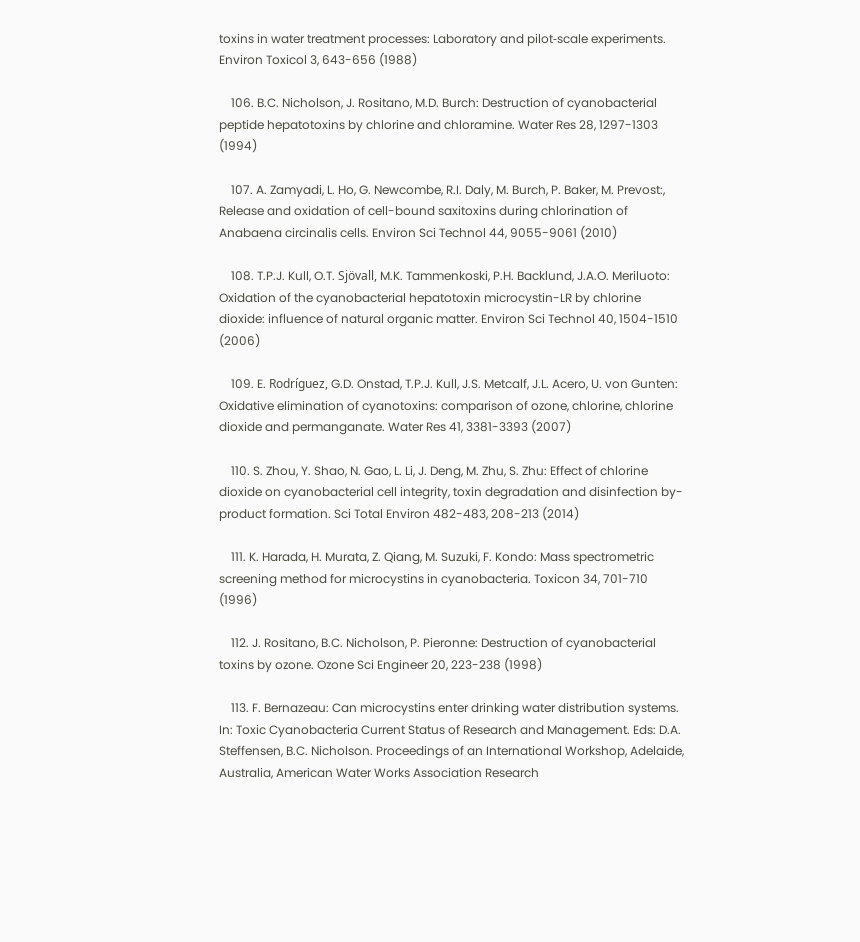toxins in water treatment processes: Laboratory and pilot‐scale experiments. Environ Toxicol 3, 643-656 (1988)

    106. B.C. Nicholson, J. Rositano, M.D. Burch: Destruction of cyanobacterial peptide hepatotoxins by chlorine and chloramine. Water Res 28, 1297-1303 (1994)

    107. A. Zamyadi, L. Ho, G. Newcombe, R.I. Daly, M. Burch, P. Baker, M. Prevost:, Release and oxidation of cell-bound saxitoxins during chlorination of Anabaena circinalis cells. Environ Sci Technol 44, 9055-9061 (2010)

    108. T.P.J. Kull, O.T. Sjövall, M.K. Tammenkoski, P.H. Backlund, J.A.O. Meriluoto: Oxidation of the cyanobacterial hepatotoxin microcystin-LR by chlorine dioxide: influence of natural organic matter. Environ Sci Technol 40, 1504-1510 (2006)

    109. E. Rodríguez, G.D. Onstad, T.P.J. Kull, J.S. Metcalf, J.L. Acero, U. von Gunten: Oxidative elimination of cyanotoxins: comparison of ozone, chlorine, chlorine dioxide and permanganate. Water Res 41, 3381-3393 (2007)

    110. S. Zhou, Y. Shao, N. Gao, L. Li, J. Deng, M. Zhu, S. Zhu: Effect of chlorine dioxide on cyanobacterial cell integrity, toxin degradation and disinfection by-product formation. Sci Total Environ 482-483, 208-213 (2014)

    111. K. Harada, H. Murata, Z. Qiang, M. Suzuki, F. Kondo: Mass spectrometric screening method for microcystins in cyanobacteria. Toxicon 34, 701-710 (1996)

    112. J. Rositano, B.C. Nicholson, P. Pieronne: Destruction of cyanobacterial toxins by ozone. Ozone Sci Engineer 20, 223-238 (1998)

    113. F. Bernazeau: Can microcystins enter drinking water distribution systems. In: Toxic Cyanobacteria Current Status of Research and Management. Eds: D.A. Steffensen, B.C. Nicholson. Proceedings of an International Workshop, Adelaide, Australia, American Water Works Association Research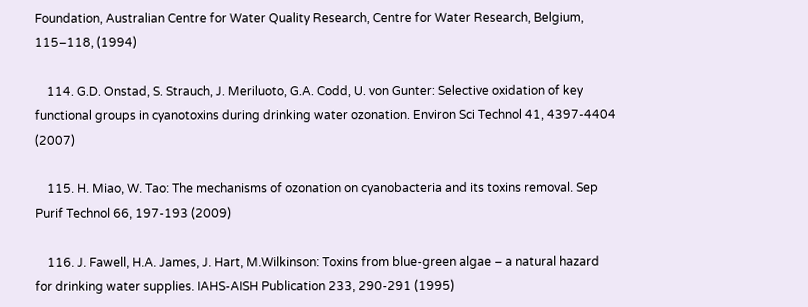Foundation, Australian Centre for Water Quality Research, Centre for Water Research, Belgium, 115–118, (1994)

    114. G.D. Onstad, S. Strauch, J. Meriluoto, G.A. Codd, U. von Gunter: Selective oxidation of key functional groups in cyanotoxins during drinking water ozonation. Environ Sci Technol 41, 4397-4404 (2007)

    115. H. Miao, W. Tao: The mechanisms of ozonation on cyanobacteria and its toxins removal. Sep Purif Technol 66, 197-193 (2009)

    116. J. Fawell, H.A. James, J. Hart, M.Wilkinson: Toxins from blue-green algae – a natural hazard for drinking water supplies. IAHS-AISH Publication 233, 290-291 (1995)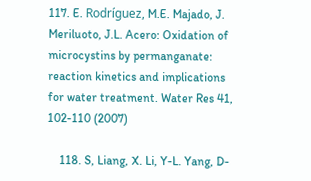117. E. Rodríguez, M.E. Majado, J. Meriluoto, J.L. Acero: Oxidation of microcystins by permanganate: reaction kinetics and implications for water treatment. Water Res 41, 102-110 (2007)

    118. S, Liang, X. Li, Y-L. Yang, D-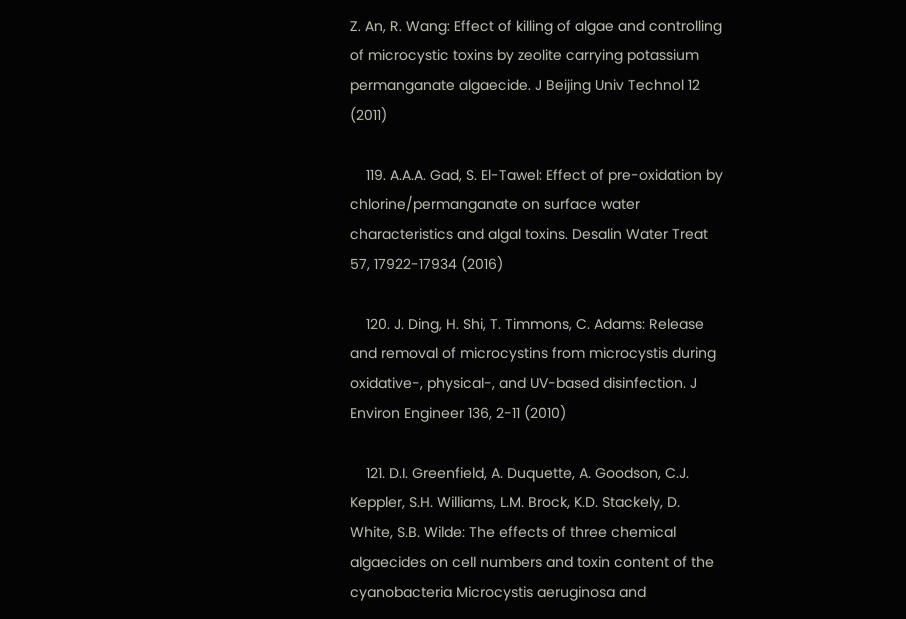Z. An, R. Wang: Effect of killing of algae and controlling of microcystic toxins by zeolite carrying potassium permanganate algaecide. J Beijing Univ Technol 12 (2011)

    119. A.A.A. Gad, S. El-Tawel: Effect of pre-oxidation by chlorine/permanganate on surface water characteristics and algal toxins. Desalin Water Treat 57, 17922-17934 (2016)

    120. J. Ding, H. Shi, T. Timmons, C. Adams: Release and removal of microcystins from microcystis during oxidative-, physical-, and UV-based disinfection. J Environ Engineer 136, 2-11 (2010)

    121. D.I. Greenfield, A. Duquette, A. Goodson, C.J. Keppler, S.H. Williams, L.M. Brock, K.D. Stackely, D. White, S.B. Wilde: The effects of three chemical algaecides on cell numbers and toxin content of the cyanobacteria Microcystis aeruginosa and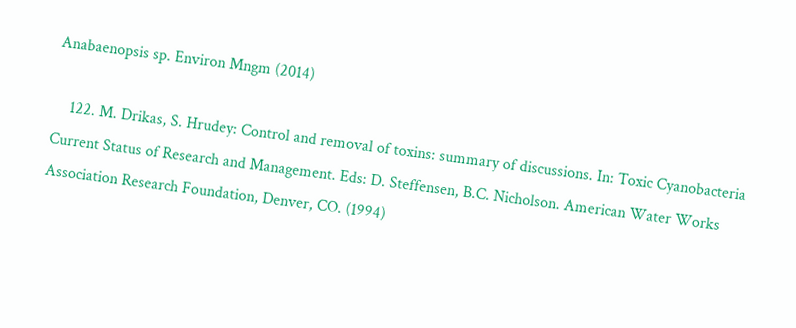Anabaenopsis sp. Environ Mngm (2014)

    122. M. Drikas, S. Hrudey: Control and removal of toxins: summary of discussions. In: Toxic Cyanobacteria Current Status of Research and Management. Eds: D. Steffensen, B.C. Nicholson. American Water Works Association Research Foundation, Denver, CO. (1994)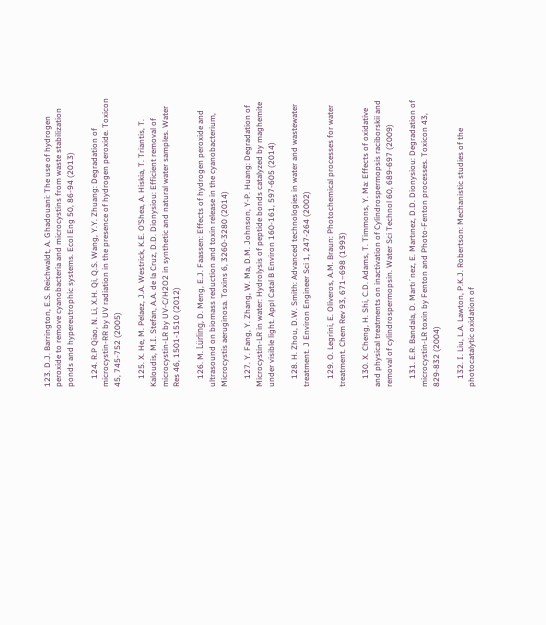123. D.J. Barrington, E.S. Reichwaldt, A. Ghadouani: The use of hydrogen peroxide to remove cyanobacteria and microcystins from waste stabilization ponds and hypereutrophic systems. Ecol Eng 50, 86-94 (2013)

    124. R.P Qiao, N. Li, X.H. Qi, Q.S. Wang, Y.Y. Zhuang: Degradation of microcystin-RR by UV radiation in the presence of hydrogen peroxide. Toxicon 45, 745-752 (2005)

    125. X. He, M. Pelaez, J.A. Westrick, K.E. O’Shea, A. Hiskia, T. Triantis, T. Kaloudis, M.I. Stefan, A.A. de la Cruz, D.D. Dionysiou: Efficient removal of microcystin-LR by UV-C/H2O2 in synthetic and natural water samples. Water Res 46, 1501-1510 (2012)

    126. M. Lürling, D. Meng, E.J. Faassen: Effects of hydrogen peroxide and ultrasound on biomass reduction and toxin release in the cyanobacterium, Microcystis aeruginosa. Toxins 6, 3260-3280 (2014)

    127. Y. Fang, Y. Zhang, W. Ma, D.M. Johnson, Y-P. Huang: Degradation of Microcystin-LR in water: Hydrolysis of peptide bonds catalyzed by maghemite under visible light. Appl Catal B Environ 160-161, 597-605 (2014)

    128. H. Zhou, D.W. Smith: Advanced technologies in water and wastewater treatment. J Environ Engineer Sci 1, 247-264 (2002)

    129. O. Legrini, E. Oliveros, A.M. Braun: Photochemical processes for water treatment. Chem Rev 93, 671–698 (1993)

    130. X. Cheng, H. Shi, C.D. Adams, T. Timmons, Y. Ma: Effects of oxidative and physical treatments on inactivation of Cylindrospermopsis raciborskii and removal of cylindrospermopsin. Water Sci Technol 60, 689-697 (2009)

    131. E.R. Bandala, D. Martı´nez, E. Martınez, D.D. Dionysiou: Degradation of microcystin-LR toxin by Fenton and Photo-Fenton processes. Toxicon 43, 829-832 (2004)

    132. I. Liu, L.A. Lawton, P.K.J. Robertson: Mechanistic studies of the photocatalytic oxidation of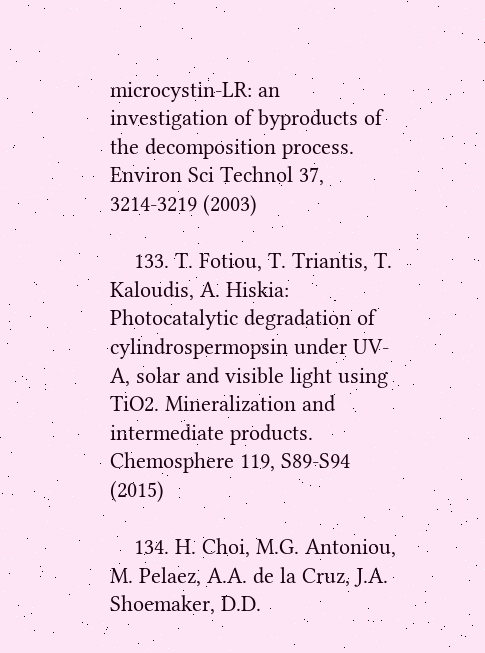microcystin-LR: an investigation of byproducts of the decomposition process. Environ Sci Technol 37, 3214-3219 (2003)

    133. T. Fotiou, T. Triantis, T. Kaloudis, A. Hiskia: Photocatalytic degradation of cylindrospermopsin under UV-A, solar and visible light using TiO2. Mineralization and intermediate products. Chemosphere 119, S89-S94 (2015)

    134. H. Choi, M.G. Antoniou, M. Pelaez, A.A. de la Cruz, J.A. Shoemaker, D.D.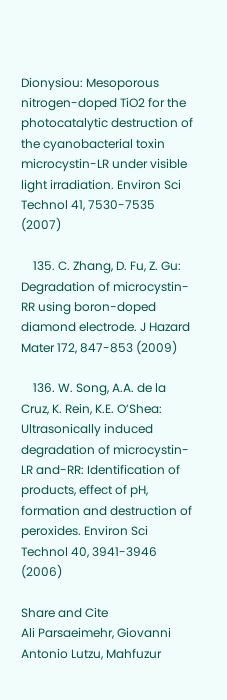Dionysiou: Mesoporous nitrogen-doped TiO2 for the photocatalytic destruction of the cyanobacterial toxin microcystin-LR under visible light irradiation. Environ Sci Technol 41, 7530-7535 (2007)

    135. C. Zhang, D. Fu, Z. Gu: Degradation of microcystin-RR using boron-doped diamond electrode. J Hazard Mater 172, 847-853 (2009)

    136. W. Song, A.A. de la Cruz, K. Rein, K.E. O’Shea: Ultrasonically induced degradation of microcystin-LR and-RR: Identification of products, effect of pH, formation and destruction of peroxides. Environ Sci Technol 40, 3941-3946 (2006)

Share and Cite
Ali Parsaeimehr, Giovanni Antonio Lutzu, Mahfuzur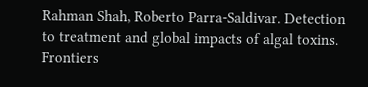Rahman Shah, Roberto Parra-Saldivar. Detection to treatment and global impacts of algal toxins. Frontiers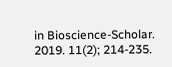in Bioscience-Scholar. 2019. 11(2); 214-235.